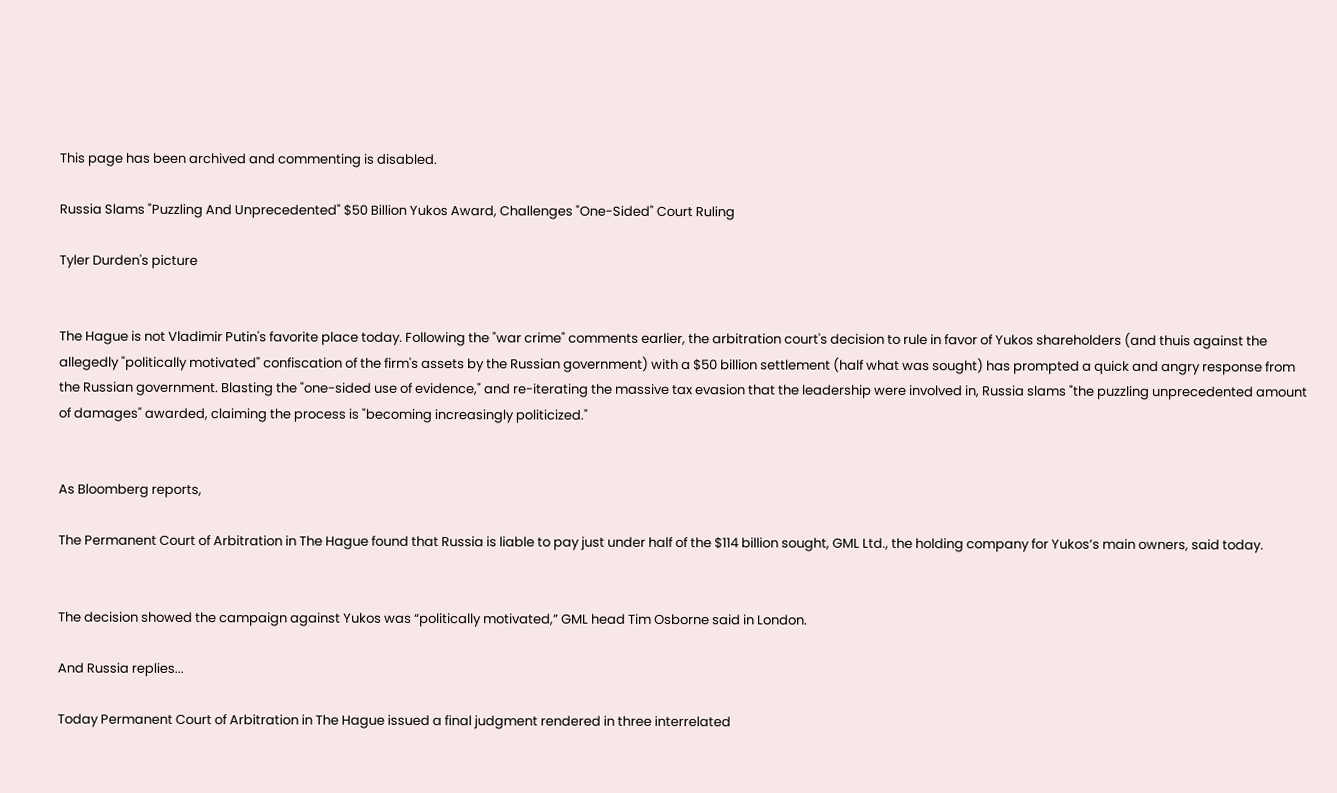This page has been archived and commenting is disabled.

Russia Slams "Puzzling And Unprecedented" $50 Billion Yukos Award, Challenges "One-Sided" Court Ruling

Tyler Durden's picture


The Hague is not Vladimir Putin's favorite place today. Following the "war crime" comments earlier, the arbitration court's decision to rule in favor of Yukos shareholders (and thuis against the allegedly "politically motivated" confiscation of the firm's assets by the Russian government) with a $50 billion settlement (half what was sought) has prompted a quick and angry response from the Russian government. Blasting the "one-sided use of evidence," and re-iterating the massive tax evasion that the leadership were involved in, Russia slams "the puzzling unprecedented amount of damages" awarded, claiming the process is "becoming increasingly politicized."


As Bloomberg reports,

The Permanent Court of Arbitration in The Hague found that Russia is liable to pay just under half of the $114 billion sought, GML Ltd., the holding company for Yukos’s main owners, said today.


The decision showed the campaign against Yukos was “politically motivated,” GML head Tim Osborne said in London.

And Russia replies...

Today Permanent Court of Arbitration in The Hague issued a final judgment rendered in three interrelated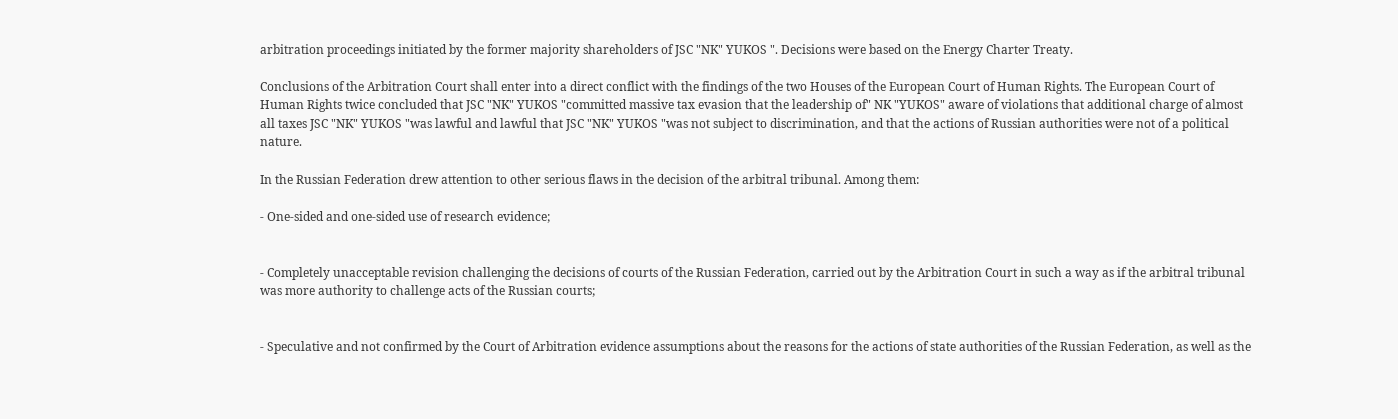arbitration proceedings initiated by the former majority shareholders of JSC "NK" YUKOS ". Decisions were based on the Energy Charter Treaty.

Conclusions of the Arbitration Court shall enter into a direct conflict with the findings of the two Houses of the European Court of Human Rights. The European Court of Human Rights twice concluded that JSC "NK" YUKOS "committed massive tax evasion that the leadership of" NK "YUKOS" aware of violations that additional charge of almost all taxes JSC "NK" YUKOS "was lawful and lawful that JSC "NK" YUKOS "was not subject to discrimination, and that the actions of Russian authorities were not of a political nature.

In the Russian Federation drew attention to other serious flaws in the decision of the arbitral tribunal. Among them:

- One-sided and one-sided use of research evidence;


- Completely unacceptable revision challenging the decisions of courts of the Russian Federation, carried out by the Arbitration Court in such a way as if the arbitral tribunal was more authority to challenge acts of the Russian courts;


- Speculative and not confirmed by the Court of Arbitration evidence assumptions about the reasons for the actions of state authorities of the Russian Federation, as well as the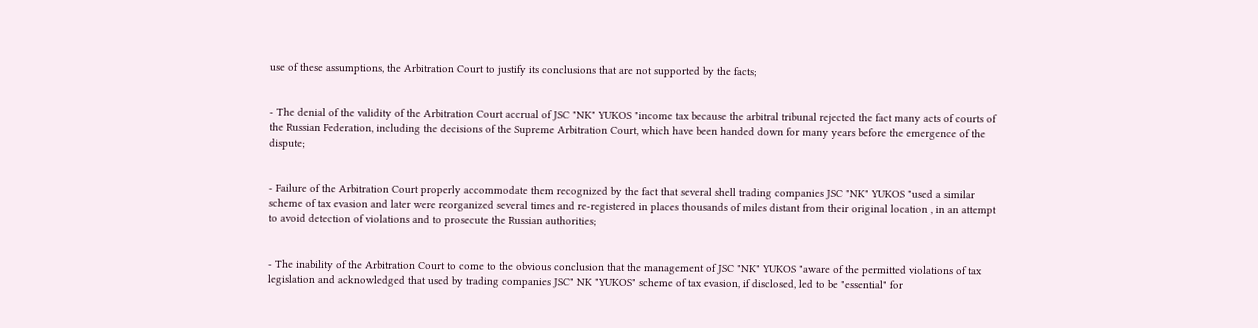use of these assumptions, the Arbitration Court to justify its conclusions that are not supported by the facts;


- The denial of the validity of the Arbitration Court accrual of JSC "NK" YUKOS "income tax because the arbitral tribunal rejected the fact many acts of courts of the Russian Federation, including the decisions of the Supreme Arbitration Court, which have been handed down for many years before the emergence of the dispute;


- Failure of the Arbitration Court properly accommodate them recognized by the fact that several shell trading companies JSC "NK" YUKOS "used a similar scheme of tax evasion and later were reorganized several times and re-registered in places thousands of miles distant from their original location , in an attempt to avoid detection of violations and to prosecute the Russian authorities;


- The inability of the Arbitration Court to come to the obvious conclusion that the management of JSC "NK" YUKOS "aware of the permitted violations of tax legislation and acknowledged that used by trading companies JSC" NK "YUKOS" scheme of tax evasion, if disclosed, led to be "essential" for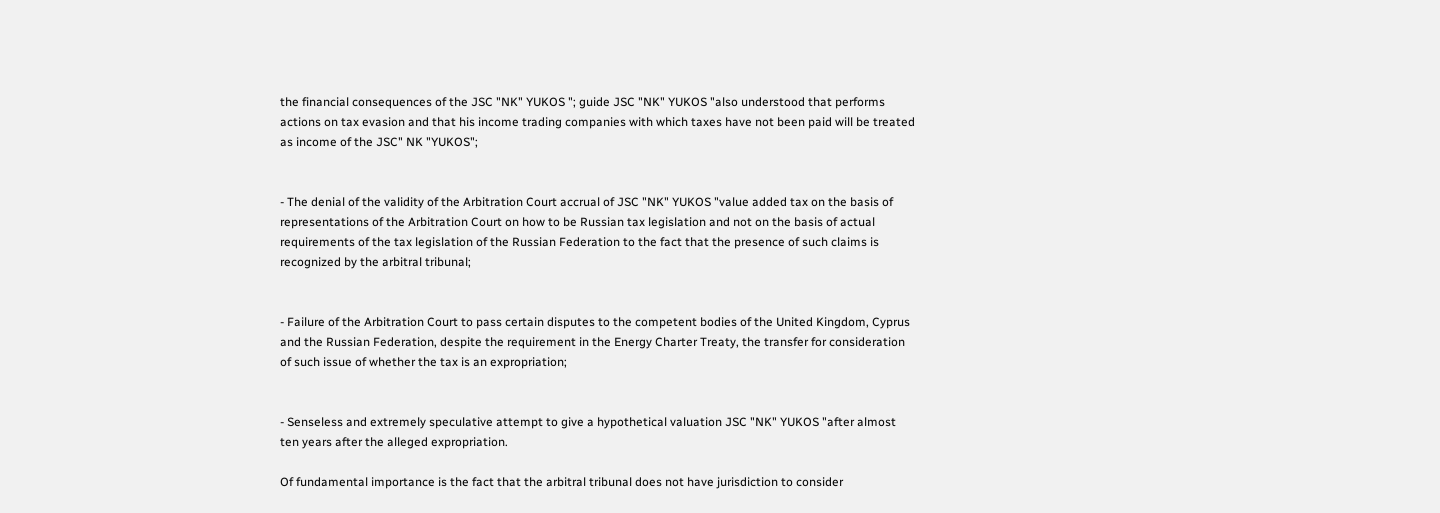the financial consequences of the JSC "NK" YUKOS "; guide JSC "NK" YUKOS "also understood that performs actions on tax evasion and that his income trading companies with which taxes have not been paid will be treated as income of the JSC" NK "YUKOS";


- The denial of the validity of the Arbitration Court accrual of JSC "NK" YUKOS "value added tax on the basis of representations of the Arbitration Court on how to be Russian tax legislation and not on the basis of actual requirements of the tax legislation of the Russian Federation to the fact that the presence of such claims is recognized by the arbitral tribunal;


- Failure of the Arbitration Court to pass certain disputes to the competent bodies of the United Kingdom, Cyprus and the Russian Federation, despite the requirement in the Energy Charter Treaty, the transfer for consideration of such issue of whether the tax is an expropriation;


- Senseless and extremely speculative attempt to give a hypothetical valuation JSC "NK" YUKOS "after almost ten years after the alleged expropriation.

Of fundamental importance is the fact that the arbitral tribunal does not have jurisdiction to consider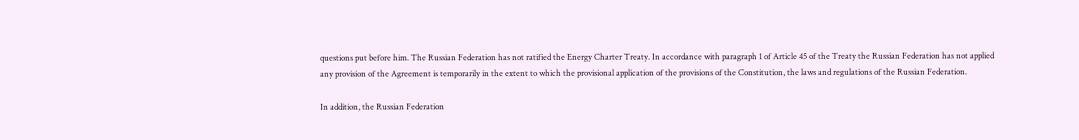questions put before him. The Russian Federation has not ratified the Energy Charter Treaty. In accordance with paragraph 1 of Article 45 of the Treaty the Russian Federation has not applied any provision of the Agreement is temporarily in the extent to which the provisional application of the provisions of the Constitution, the laws and regulations of the Russian Federation.

In addition, the Russian Federation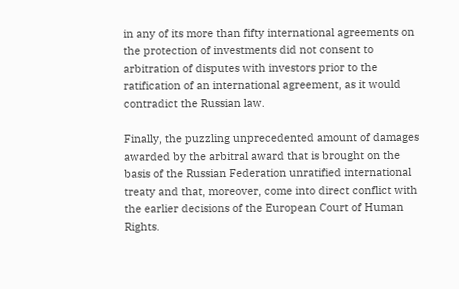in any of its more than fifty international agreements on the protection of investments did not consent to arbitration of disputes with investors prior to the ratification of an international agreement, as it would contradict the Russian law.

Finally, the puzzling unprecedented amount of damages awarded by the arbitral award that is brought on the basis of the Russian Federation unratified international treaty and that, moreover, come into direct conflict with the earlier decisions of the European Court of Human Rights.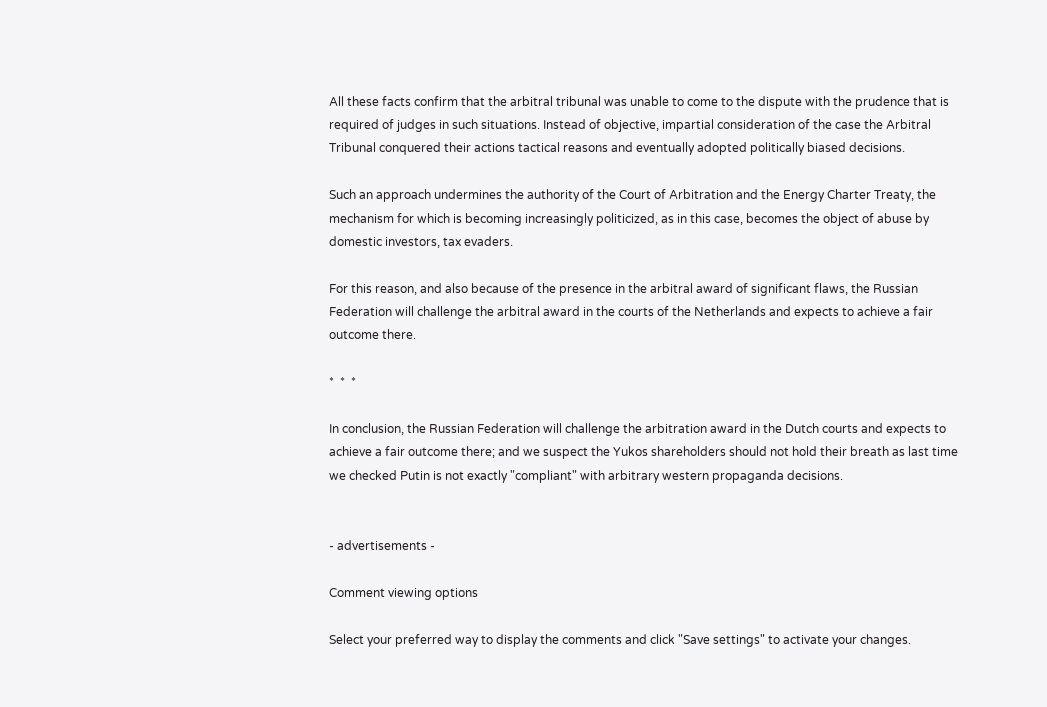All these facts confirm that the arbitral tribunal was unable to come to the dispute with the prudence that is required of judges in such situations. Instead of objective, impartial consideration of the case the Arbitral Tribunal conquered their actions tactical reasons and eventually adopted politically biased decisions.

Such an approach undermines the authority of the Court of Arbitration and the Energy Charter Treaty, the mechanism for which is becoming increasingly politicized, as in this case, becomes the object of abuse by domestic investors, tax evaders.

For this reason, and also because of the presence in the arbitral award of significant flaws, the Russian Federation will challenge the arbitral award in the courts of the Netherlands and expects to achieve a fair outcome there.

*  *  *

In conclusion, the Russian Federation will challenge the arbitration award in the Dutch courts and expects to achieve a fair outcome there; and we suspect the Yukos shareholders should not hold their breath as last time we checked Putin is not exactly "compliant" with arbitrary western propaganda decisions.


- advertisements -

Comment viewing options

Select your preferred way to display the comments and click "Save settings" to activate your changes.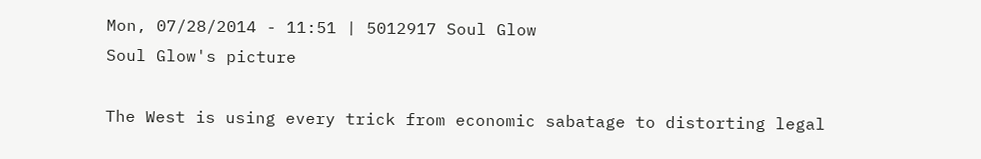Mon, 07/28/2014 - 11:51 | 5012917 Soul Glow
Soul Glow's picture

The West is using every trick from economic sabatage to distorting legal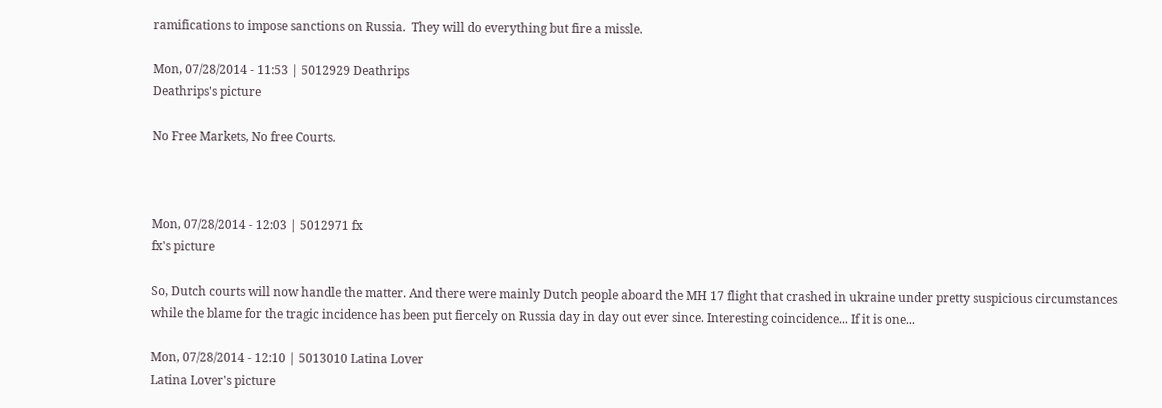ramifications to impose sanctions on Russia.  They will do everything but fire a missle.

Mon, 07/28/2014 - 11:53 | 5012929 Deathrips
Deathrips's picture

No Free Markets, No free Courts.



Mon, 07/28/2014 - 12:03 | 5012971 fx
fx's picture

So, Dutch courts will now handle the matter. And there were mainly Dutch people aboard the MH 17 flight that crashed in ukraine under pretty suspicious circumstances while the blame for the tragic incidence has been put fiercely on Russia day in day out ever since. Interesting coincidence... If it is one...

Mon, 07/28/2014 - 12:10 | 5013010 Latina Lover
Latina Lover's picture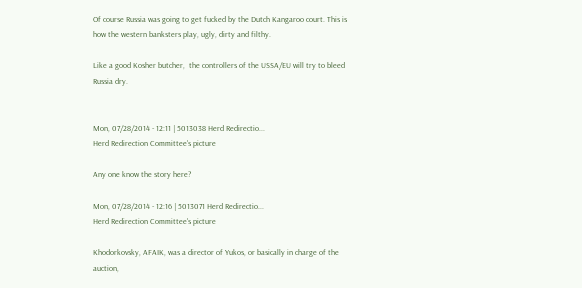Of course Russia was going to get fucked by the Dutch Kangaroo court. This is how the western banksters play, ugly, dirty and filthy.

Like a good Kosher butcher,  the controllers of the USSA/EU will try to bleed Russia dry.


Mon, 07/28/2014 - 12:11 | 5013038 Herd Redirectio...
Herd Redirection Committee's picture

Any one know the story here?

Mon, 07/28/2014 - 12:16 | 5013071 Herd Redirectio...
Herd Redirection Committee's picture

Khodorkovsky, AFAIK, was a director of Yukos, or basically in charge of the auction,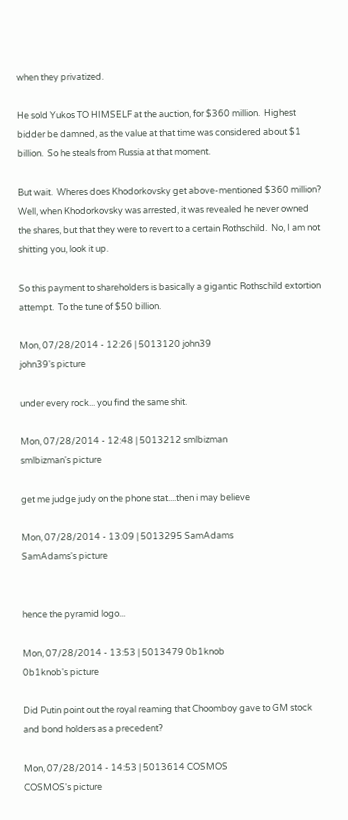when they privatized.

He sold Yukos TO HIMSELF at the auction, for $360 million.  Highest bidder be damned, as the value at that time was considered about $1 billion.  So he steals from Russia at that moment.

But wait.  Wheres does Khodorkovsky get above-mentioned $360 million?  Well, when Khodorkovsky was arrested, it was revealed he never owned the shares, but that they were to revert to a certain Rothschild.  No, I am not shitting you, look it up.

So this payment to shareholders is basically a gigantic Rothschild extortion attempt.  To the tune of $50 billion.

Mon, 07/28/2014 - 12:26 | 5013120 john39
john39's picture

under every rock... you find the same shit.

Mon, 07/28/2014 - 12:48 | 5013212 smlbizman
smlbizman's picture

get me judge judy on the phone stat....then i may believe

Mon, 07/28/2014 - 13:09 | 5013295 SamAdams
SamAdams's picture


hence the pyramid logo...

Mon, 07/28/2014 - 13:53 | 5013479 0b1knob
0b1knob's picture

Did Putin point out the royal reaming that Choomboy gave to GM stock and bond holders as a precedent?

Mon, 07/28/2014 - 14:53 | 5013614 COSMOS
COSMOS's picture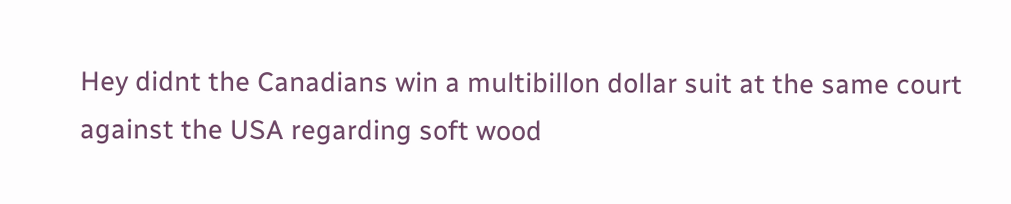Hey didnt the Canadians win a multibillon dollar suit at the same court against the USA regarding soft wood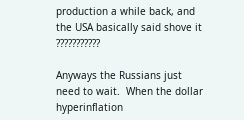production a while back, and the USA basically said shove it ???????????

Anyways the Russians just need to wait.  When the dollar hyperinflation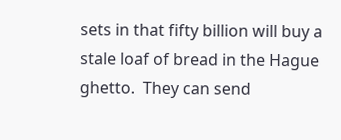sets in that fifty billion will buy a stale loaf of bread in the Hague ghetto.  They can send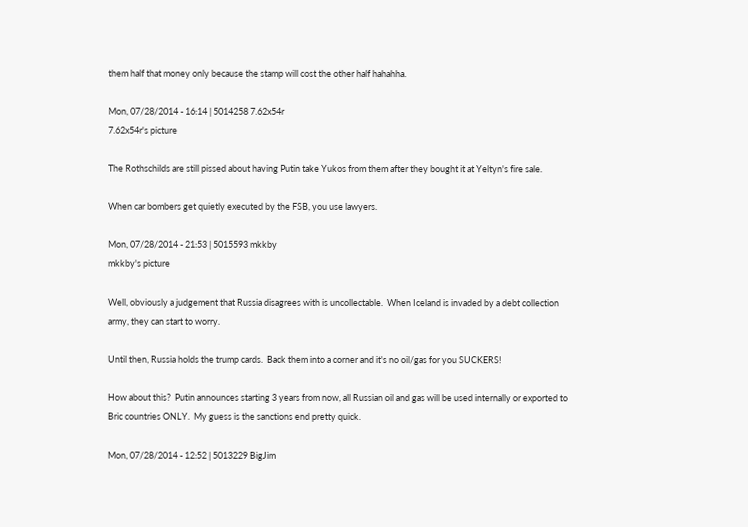them half that money only because the stamp will cost the other half hahahha.

Mon, 07/28/2014 - 16:14 | 5014258 7.62x54r
7.62x54r's picture

The Rothschilds are still pissed about having Putin take Yukos from them after they bought it at Yeltyn's fire sale.

When car bombers get quietly executed by the FSB, you use lawyers.

Mon, 07/28/2014 - 21:53 | 5015593 mkkby
mkkby's picture

Well, obviously a judgement that Russia disagrees with is uncollectable.  When Iceland is invaded by a debt collection army, they can start to worry.

Until then, Russia holds the trump cards.  Back them into a corner and it's no oil/gas for you SUCKERS!

How about this?  Putin announces starting 3 years from now, all Russian oil and gas will be used internally or exported to Bric countries ONLY.  My guess is the sanctions end pretty quick.

Mon, 07/28/2014 - 12:52 | 5013229 BigJim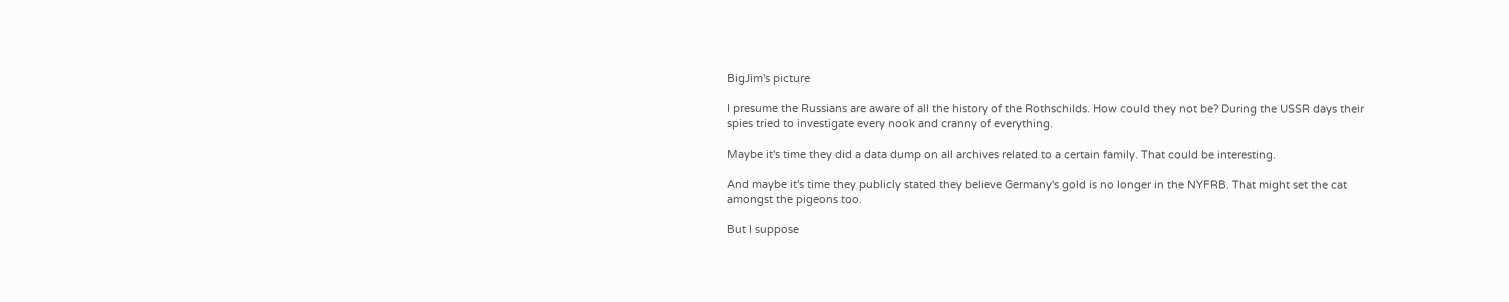BigJim's picture

I presume the Russians are aware of all the history of the Rothschilds. How could they not be? During the USSR days their spies tried to investigate every nook and cranny of everything.

Maybe it's time they did a data dump on all archives related to a certain family. That could be interesting.

And maybe it's time they publicly stated they believe Germany's gold is no longer in the NYFRB. That might set the cat amongst the pigeons too.

But I suppose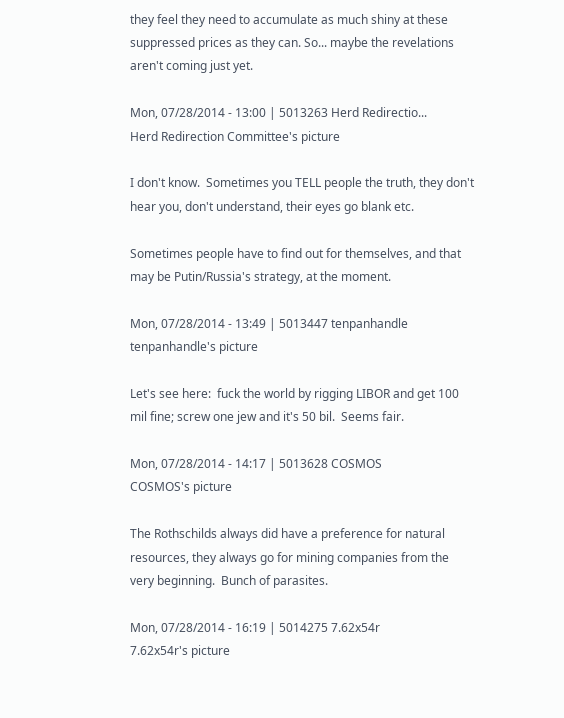they feel they need to accumulate as much shiny at these suppressed prices as they can. So... maybe the revelations aren't coming just yet.

Mon, 07/28/2014 - 13:00 | 5013263 Herd Redirectio...
Herd Redirection Committee's picture

I don't know.  Sometimes you TELL people the truth, they don't hear you, don't understand, their eyes go blank etc.

Sometimes people have to find out for themselves, and that may be Putin/Russia's strategy, at the moment.

Mon, 07/28/2014 - 13:49 | 5013447 tenpanhandle
tenpanhandle's picture

Let's see here:  fuck the world by rigging LIBOR and get 100 mil fine; screw one jew and it's 50 bil.  Seems fair.

Mon, 07/28/2014 - 14:17 | 5013628 COSMOS
COSMOS's picture

The Rothschilds always did have a preference for natural resources, they always go for mining companies from the very beginning.  Bunch of parasites.

Mon, 07/28/2014 - 16:19 | 5014275 7.62x54r
7.62x54r's picture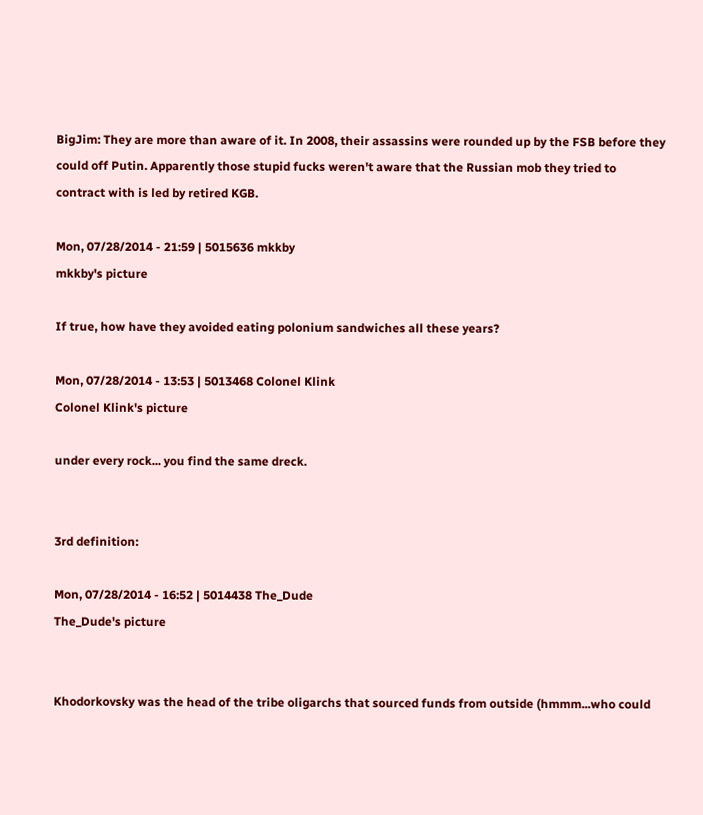BigJim: They are more than aware of it. In 2008, their assassins were rounded up by the FSB before they could off Putin. Apparently those stupid fucks weren't aware that the Russian mob they tried to contract with is led by retired KGB.

Mon, 07/28/2014 - 21:59 | 5015636 mkkby
mkkby's picture

If true, how have they avoided eating polonium sandwiches all these years?

Mon, 07/28/2014 - 13:53 | 5013468 Colonel Klink
Colonel Klink's picture

under every rock... you find the same dreck.


3rd definition:

Mon, 07/28/2014 - 16:52 | 5014438 The_Dude
The_Dude's picture


Khodorkovsky was the head of the tribe oligarchs that sourced funds from outside (hmmm...who could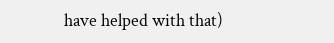have helped with that)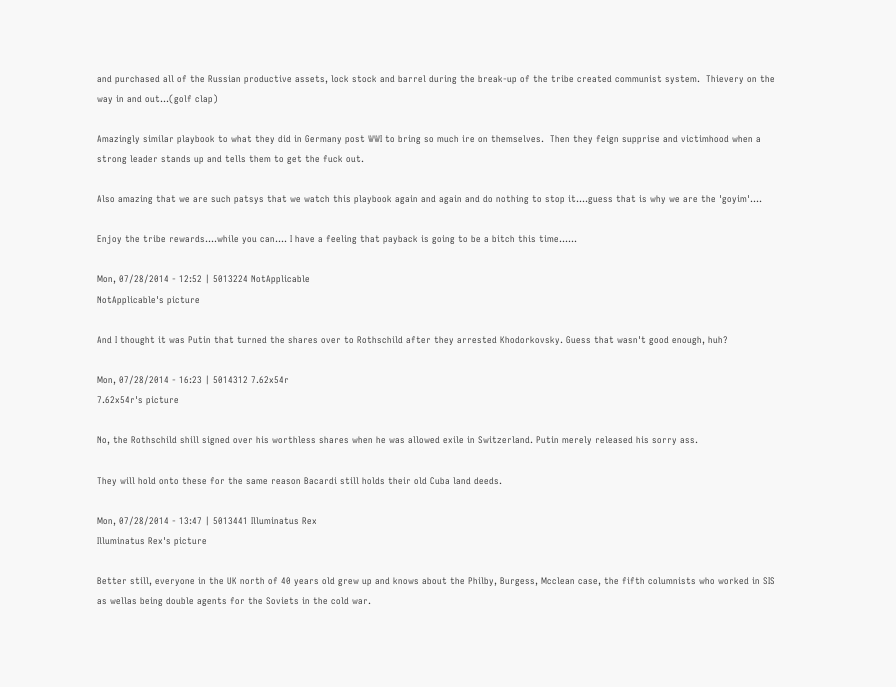and purchased all of the Russian productive assets, lock stock and barrel during the break-up of the tribe created communist system.  Thievery on the way in and out...(golf clap)

Amazingly similar playbook to what they did in Germany post WWI to bring so much ire on themselves.  Then they feign supprise and victimhood when a strong leader stands up and tells them to get the fuck out.

Also amazing that we are such patsys that we watch this playbook again and again and do nothing to stop it....guess that is why we are the 'goyim'....

Enjoy the tribe rewards....while you can.... I have a feeling that payback is going to be a bitch this time......

Mon, 07/28/2014 - 12:52 | 5013224 NotApplicable
NotApplicable's picture

And I thought it was Putin that turned the shares over to Rothschild after they arrested Khodorkovsky. Guess that wasn't good enough, huh?

Mon, 07/28/2014 - 16:23 | 5014312 7.62x54r
7.62x54r's picture

No, the Rothschild shill signed over his worthless shares when he was allowed exile in Switzerland. Putin merely released his sorry ass.

They will hold onto these for the same reason Bacardi still holds their old Cuba land deeds.

Mon, 07/28/2014 - 13:47 | 5013441 Illuminatus Rex
Illuminatus Rex's picture

Better still, everyone in the UK north of 40 years old grew up and knows about the Philby, Burgess, Mcclean case, the fifth columnists who worked in SIS as wellas being double agents for the Soviets in the cold war.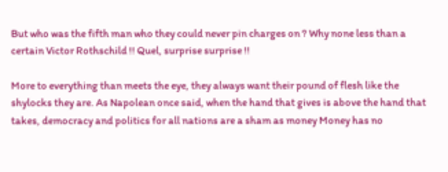But who was the fifth man who they could never pin charges on ? Why none less than a certain Victor Rothschild !! Quel, surprise surprise !!

More to everything than meets the eye, they always want their pound of flesh like the shylocks they are. As Napolean once said, when the hand that gives is above the hand that takes, democracy and politics for all nations are a sham as money Money has no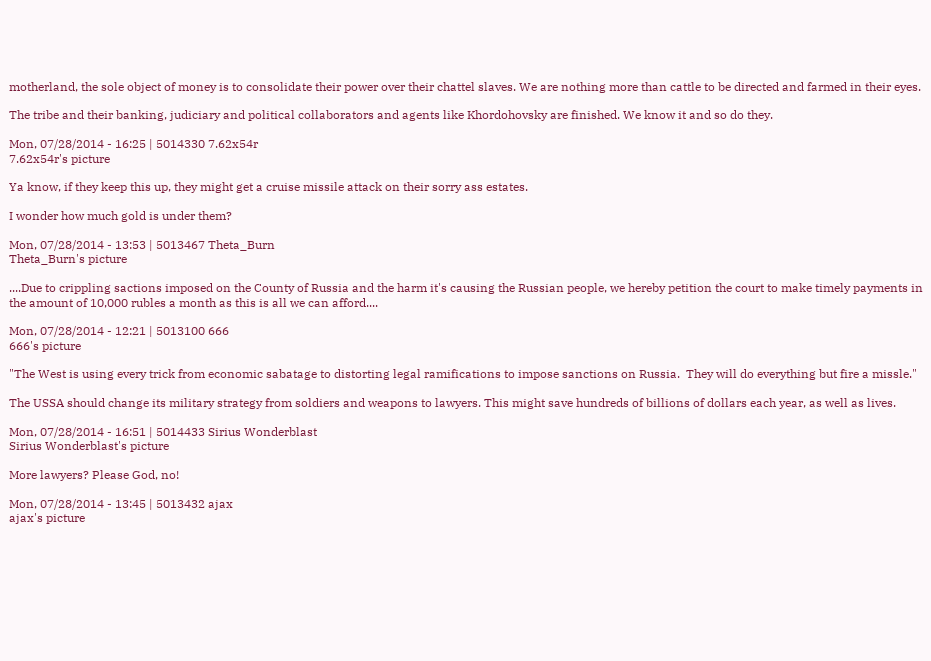motherland, the sole object of money is to consolidate their power over their chattel slaves. We are nothing more than cattle to be directed and farmed in their eyes.

The tribe and their banking, judiciary and political collaborators and agents like Khordohovsky are finished. We know it and so do they.

Mon, 07/28/2014 - 16:25 | 5014330 7.62x54r
7.62x54r's picture

Ya know, if they keep this up, they might get a cruise missile attack on their sorry ass estates.

I wonder how much gold is under them?

Mon, 07/28/2014 - 13:53 | 5013467 Theta_Burn
Theta_Burn's picture

....Due to crippling sactions imposed on the County of Russia and the harm it's causing the Russian people, we hereby petition the court to make timely payments in the amount of 10,000 rubles a month as this is all we can afford....

Mon, 07/28/2014 - 12:21 | 5013100 666
666's picture

"The West is using every trick from economic sabatage to distorting legal ramifications to impose sanctions on Russia.  They will do everything but fire a missle."

The USSA should change its military strategy from soldiers and weapons to lawyers. This might save hundreds of billions of dollars each year, as well as lives.

Mon, 07/28/2014 - 16:51 | 5014433 Sirius Wonderblast
Sirius Wonderblast's picture

More lawyers? Please God, no!

Mon, 07/28/2014 - 13:45 | 5013432 ajax
ajax's picture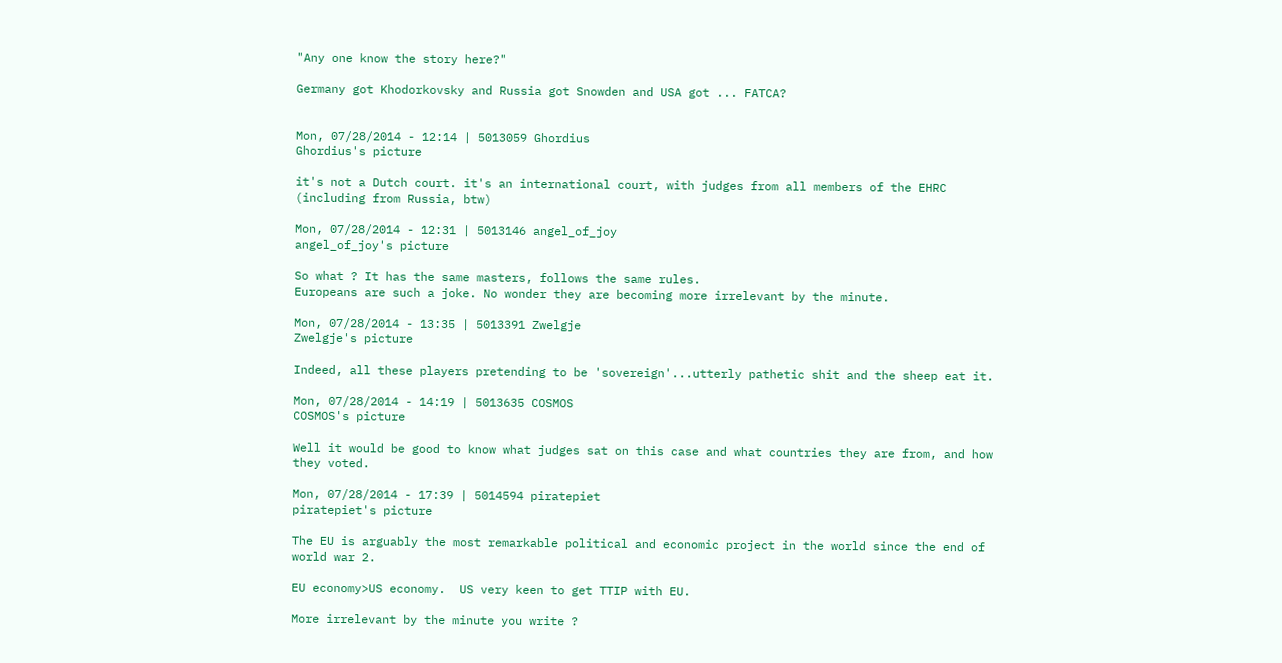"Any one know the story here?"

Germany got Khodorkovsky and Russia got Snowden and USA got ... FATCA?


Mon, 07/28/2014 - 12:14 | 5013059 Ghordius
Ghordius's picture

it's not a Dutch court. it's an international court, with judges from all members of the EHRC (including from Russia, btw)

Mon, 07/28/2014 - 12:31 | 5013146 angel_of_joy
angel_of_joy's picture

So what ? It has the same masters, follows the same rules.
Europeans are such a joke. No wonder they are becoming more irrelevant by the minute.

Mon, 07/28/2014 - 13:35 | 5013391 Zwelgje
Zwelgje's picture

Indeed, all these players pretending to be 'sovereign'...utterly pathetic shit and the sheep eat it.

Mon, 07/28/2014 - 14:19 | 5013635 COSMOS
COSMOS's picture

Well it would be good to know what judges sat on this case and what countries they are from, and how they voted.

Mon, 07/28/2014 - 17:39 | 5014594 piratepiet
piratepiet's picture

The EU is arguably the most remarkable political and economic project in the world since the end of world war 2.

EU economy>US economy.  US very keen to get TTIP with EU.

More irrelevant by the minute you write ?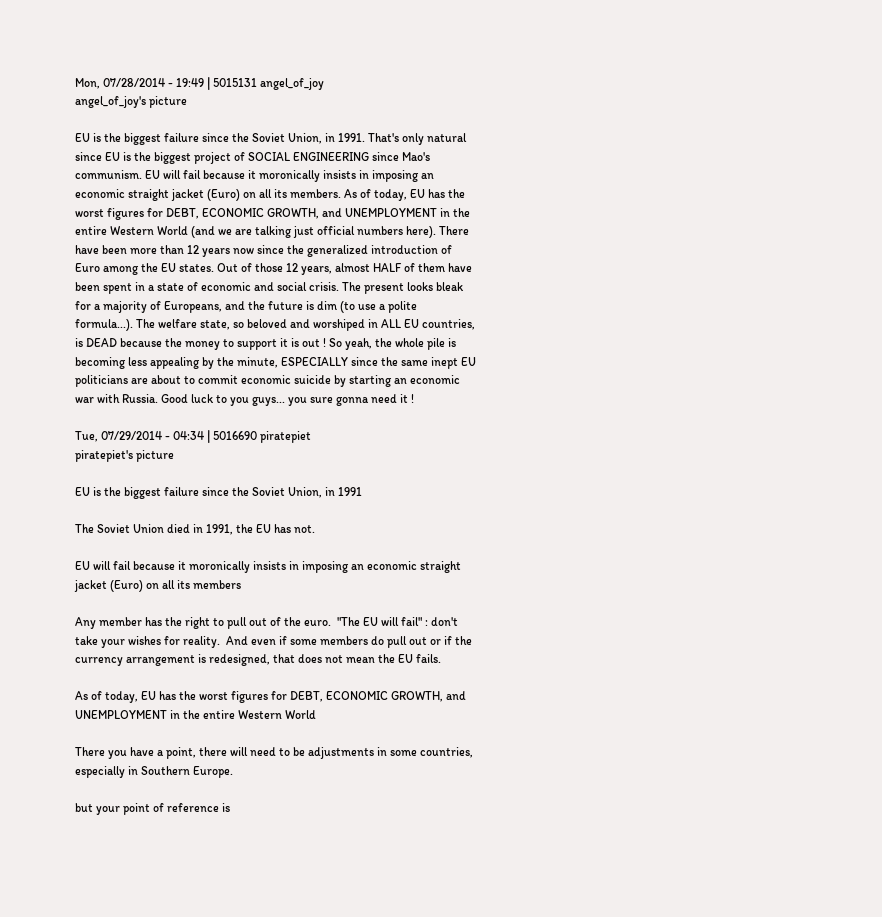Mon, 07/28/2014 - 19:49 | 5015131 angel_of_joy
angel_of_joy's picture

EU is the biggest failure since the Soviet Union, in 1991. That's only natural since EU is the biggest project of SOCIAL ENGINEERING since Mao's communism. EU will fail because it moronically insists in imposing an economic straight jacket (Euro) on all its members. As of today, EU has the worst figures for DEBT, ECONOMIC GROWTH, and UNEMPLOYMENT in the entire Western World (and we are talking just official numbers here). There have been more than 12 years now since the generalized introduction of Euro among the EU states. Out of those 12 years, almost HALF of them have been spent in a state of economic and social crisis. The present looks bleak for a majority of Europeans, and the future is dim (to use a polite formula...). The welfare state, so beloved and worshiped in ALL EU countries, is DEAD because the money to support it is out ! So yeah, the whole pile is becoming less appealing by the minute, ESPECIALLY since the same inept EU politicians are about to commit economic suicide by starting an economic war with Russia. Good luck to you guys... you sure gonna need it !

Tue, 07/29/2014 - 04:34 | 5016690 piratepiet
piratepiet's picture

EU is the biggest failure since the Soviet Union, in 1991

The Soviet Union died in 1991, the EU has not.

EU will fail because it moronically insists in imposing an economic straight jacket (Euro) on all its members

Any member has the right to pull out of the euro.  "The EU will fail" : don't take your wishes for reality.  And even if some members do pull out or if the currency arrangement is redesigned, that does not mean the EU fails.

As of today, EU has the worst figures for DEBT, ECONOMIC GROWTH, and UNEMPLOYMENT in the entire Western World

There you have a point, there will need to be adjustments in some countries, especially in Southern Europe.

but your point of reference is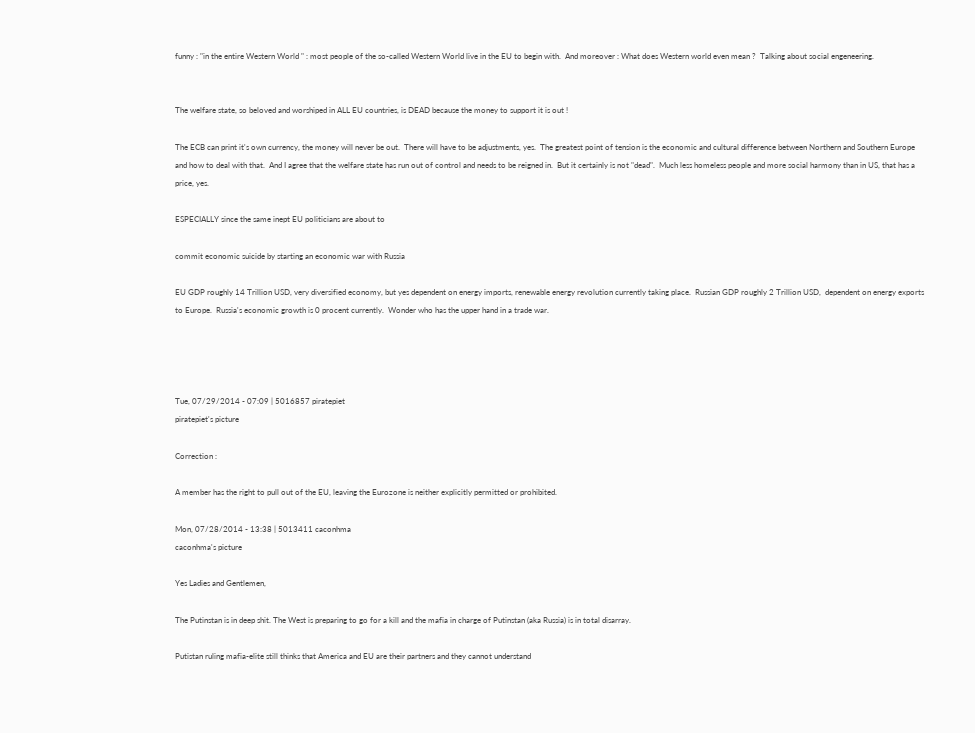funny : "in the entire Western World " : most people of the so-called Western World live in the EU to begin with.  And moreover : What does Western world even mean ?  Talking about social engeneering.


The welfare state, so beloved and worshiped in ALL EU countries, is DEAD because the money to support it is out !

The ECB can print it's own currency, the money will never be out.  There will have to be adjustments, yes.  The greatest point of tension is the economic and cultural difference between Northern and Southern Europe and how to deal with that.  And I agree that the welfare state has run out of control and needs to be reigned in.  But it certainly is not "dead".  Much less homeless people and more social harmony than in US, that has a price, yes.

ESPECIALLY since the same inept EU politicians are about to

commit economic suicide by starting an economic war with Russia

EU GDP roughly 14 Trillion USD, very diversified economy, but yes dependent on energy imports, renewable energy revolution currently taking place.  Russian GDP roughly 2 Trillion USD,  dependent on energy exports to Europe.  Russia's economic growth is 0 procent currently.  Wonder who has the upper hand in a trade war.




Tue, 07/29/2014 - 07:09 | 5016857 piratepiet
piratepiet's picture

Correction :

A member has the right to pull out of the EU, leaving the Eurozone is neither explicitly permitted or prohibited.

Mon, 07/28/2014 - 13:38 | 5013411 caconhma
caconhma's picture

Yes Ladies and Gentlemen,

The Putinstan is in deep shit. The West is preparing to go for a kill and the mafia in charge of Putinstan (aka Russia) is in total disarray.

Putistan ruling mafia-elite still thinks that America and EU are their partners and they cannot understand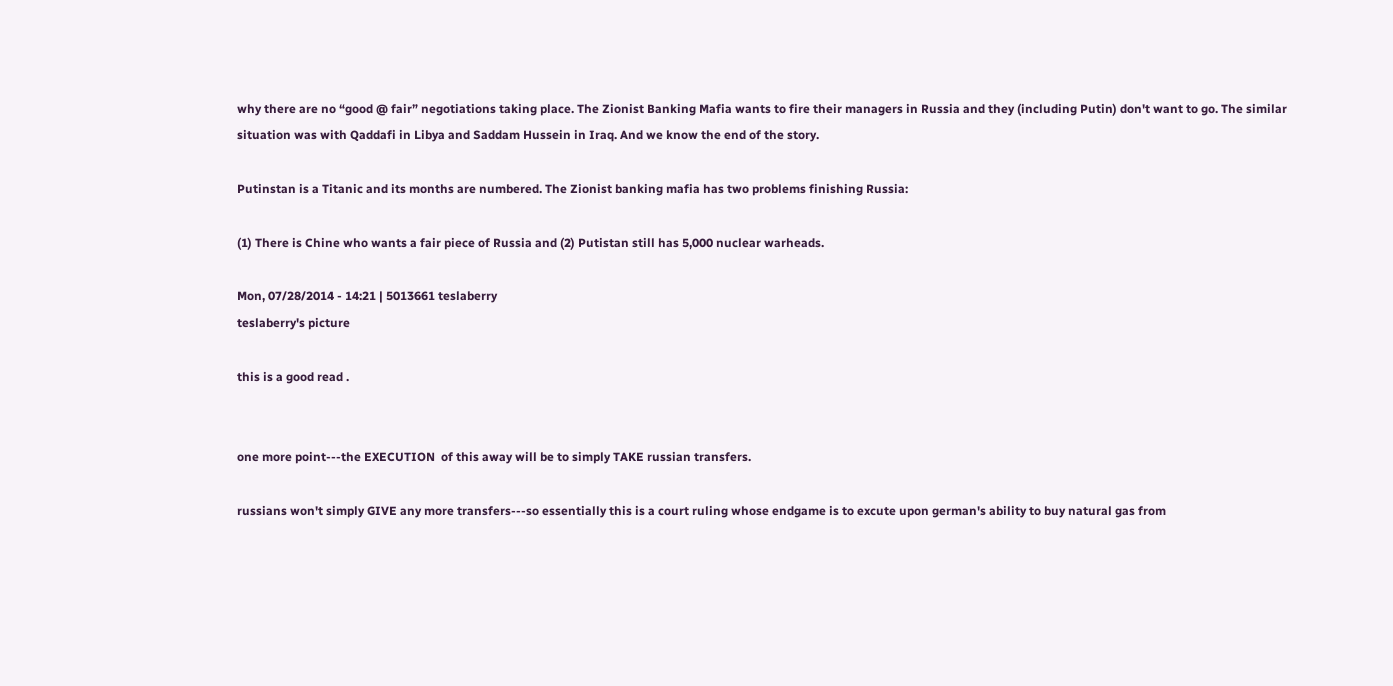why there are no “good @ fair” negotiations taking place. The Zionist Banking Mafia wants to fire their managers in Russia and they (including Putin) don't want to go. The similar situation was with Qaddafi in Libya and Saddam Hussein in Iraq. And we know the end of the story.

Putinstan is a Titanic and its months are numbered. The Zionist banking mafia has two problems finishing Russia:

(1) There is Chine who wants a fair piece of Russia and (2) Putistan still has 5,000 nuclear warheads.

Mon, 07/28/2014 - 14:21 | 5013661 teslaberry
teslaberry's picture

this is a good read .


one more point---the EXECUTION  of this away will be to simply TAKE russian transfers.

russians won't simply GIVE any more transfers---so essentially this is a court ruling whose endgame is to excute upon german's ability to buy natural gas from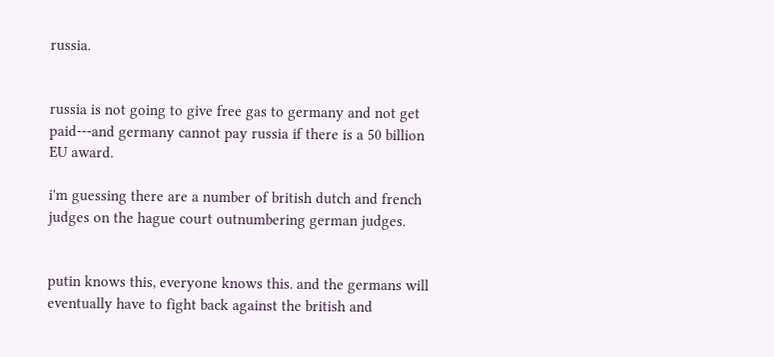russia.


russia is not going to give free gas to germany and not get paid---and germany cannot pay russia if there is a 50 billion EU award.

i'm guessing there are a number of british dutch and french judges on the hague court outnumbering german judges.


putin knows this, everyone knows this. and the germans will eventually have to fight back against the british and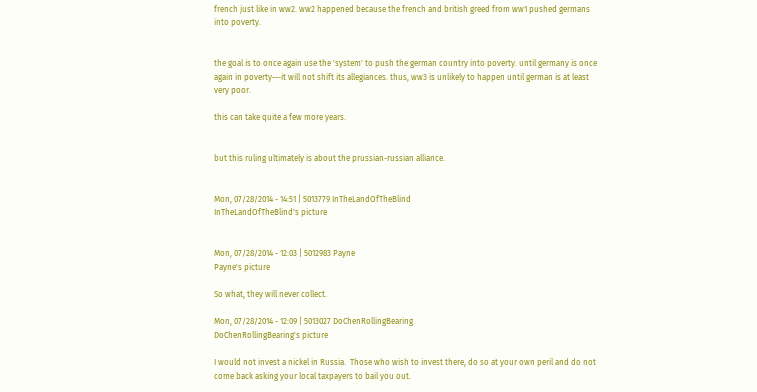french just like in ww2. ww2 happened because the french and british greed from ww1 pushed germans into poverty.


the goal is to once again use the 'system' to push the german country into poverty. until germany is once again in poverty---it will not shift its allegiances. thus, ww3 is unlikely to happen until german is at least very poor.

this can take quite a few more years.


but this ruling ultimately is about the prussian-russian alliance.


Mon, 07/28/2014 - 14:51 | 5013779 InTheLandOfTheBlind
InTheLandOfTheBlind's picture


Mon, 07/28/2014 - 12:03 | 5012983 Payne
Payne's picture

So what, they will never collect.

Mon, 07/28/2014 - 12:09 | 5013027 DoChenRollingBearing
DoChenRollingBearing's picture

I would not invest a nickel in Russia.  Those who wish to invest there, do so at your own peril and do not come back asking your local taxpayers to bail you out.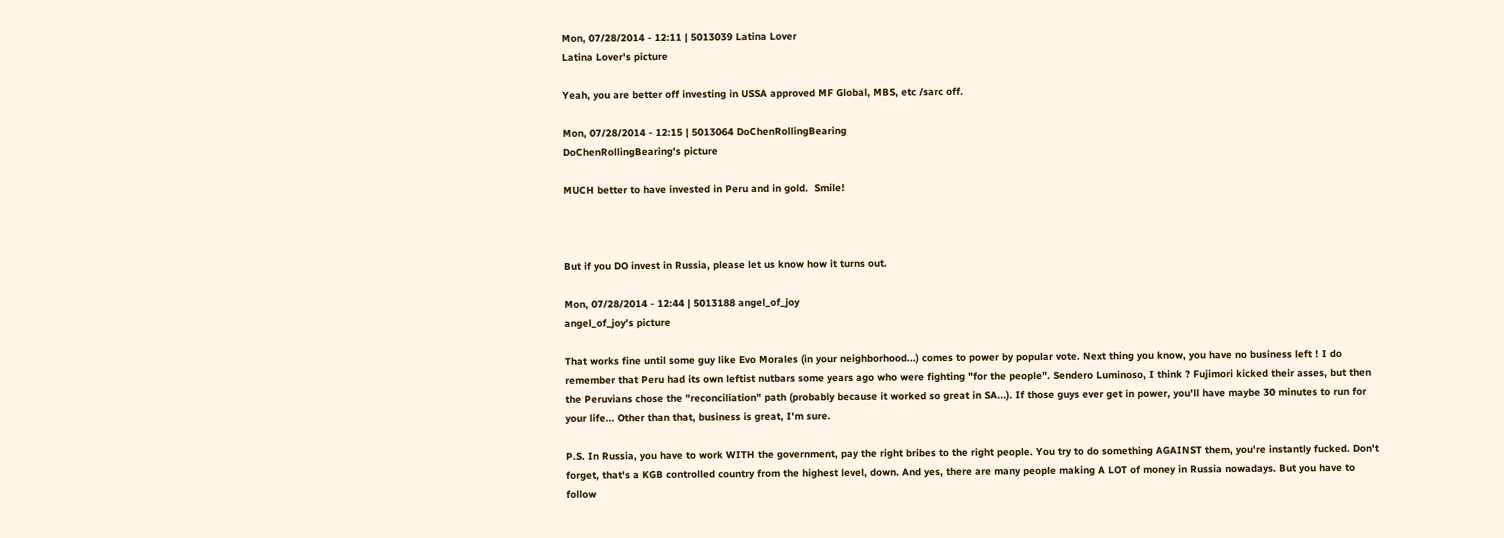Mon, 07/28/2014 - 12:11 | 5013039 Latina Lover
Latina Lover's picture

Yeah, you are better off investing in USSA approved MF Global, MBS, etc /sarc off.

Mon, 07/28/2014 - 12:15 | 5013064 DoChenRollingBearing
DoChenRollingBearing's picture

MUCH better to have invested in Peru and in gold.  Smile!



But if you DO invest in Russia, please let us know how it turns out.

Mon, 07/28/2014 - 12:44 | 5013188 angel_of_joy
angel_of_joy's picture

That works fine until some guy like Evo Morales (in your neighborhood...) comes to power by popular vote. Next thing you know, you have no business left ! I do remember that Peru had its own leftist nutbars some years ago who were fighting "for the people". Sendero Luminoso, I think ? Fujimori kicked their asses, but then the Peruvians chose the "reconciliation" path (probably because it worked so great in SA...). If those guys ever get in power, you'll have maybe 30 minutes to run for your life... Other than that, business is great, I'm sure.

P.S. In Russia, you have to work WITH the government, pay the right bribes to the right people. You try to do something AGAINST them, you're instantly fucked. Don't forget, that's a KGB controlled country from the highest level, down. And yes, there are many people making A LOT of money in Russia nowadays. But you have to follow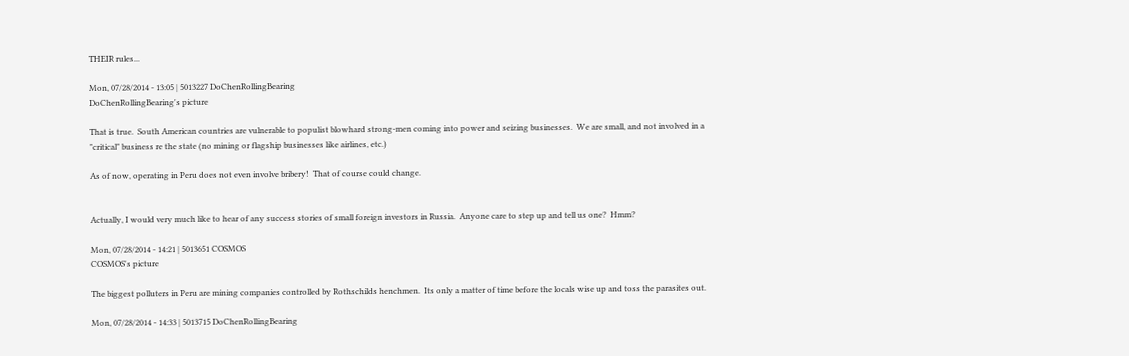THEIR rules...

Mon, 07/28/2014 - 13:05 | 5013227 DoChenRollingBearing
DoChenRollingBearing's picture

That is true.  South American countries are vulnerable to populist blowhard strong-men coming into power and seizing businesses.  We are small, and not involved in a "critical" business re the state (no mining or flagship businesses like airlines, etc.)

As of now, operating in Peru does not even involve bribery!  That of course could change.


Actually, I would very much like to hear of any success stories of small foreign investors in Russia.  Anyone care to step up and tell us one?  Hmm?

Mon, 07/28/2014 - 14:21 | 5013651 COSMOS
COSMOS's picture

The biggest polluters in Peru are mining companies controlled by Rothschilds henchmen.  Its only a matter of time before the locals wise up and toss the parasites out.

Mon, 07/28/2014 - 14:33 | 5013715 DoChenRollingBearing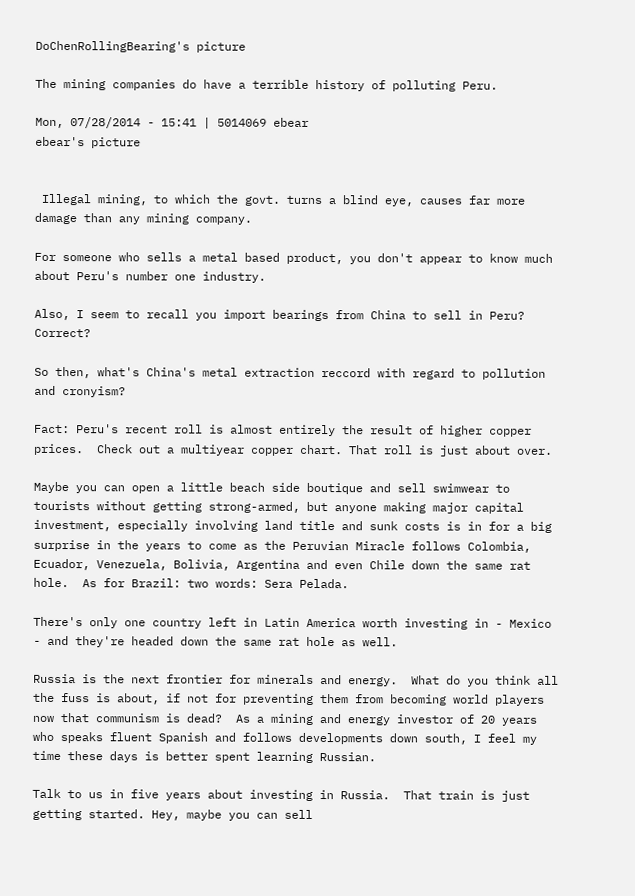DoChenRollingBearing's picture

The mining companies do have a terrible history of polluting Peru.

Mon, 07/28/2014 - 15:41 | 5014069 ebear
ebear's picture


 Illegal mining, to which the govt. turns a blind eye, causes far more damage than any mining company.

For someone who sells a metal based product, you don't appear to know much about Peru's number one industry.

Also, I seem to recall you import bearings from China to sell in Peru?  Correct?

So then, what's China's metal extraction reccord with regard to pollution and cronyism?

Fact: Peru's recent roll is almost entirely the result of higher copper prices.  Check out a multiyear copper chart. That roll is just about over.

Maybe you can open a little beach side boutique and sell swimwear to tourists without getting strong-armed, but anyone making major capital investment, especially involving land title and sunk costs is in for a big surprise in the years to come as the Peruvian Miracle follows Colombia, Ecuador, Venezuela, Bolivia, Argentina and even Chile down the same rat hole.  As for Brazil: two words: Sera Pelada.

There's only one country left in Latin America worth investing in - Mexico - and they're headed down the same rat hole as well.

Russia is the next frontier for minerals and energy.  What do you think all the fuss is about, if not for preventing them from becoming world players now that communism is dead?  As a mining and energy investor of 20 years who speaks fluent Spanish and follows developments down south, I feel my time these days is better spent learning Russian.

Talk to us in five years about investing in Russia.  That train is just getting started. Hey, maybe you can sell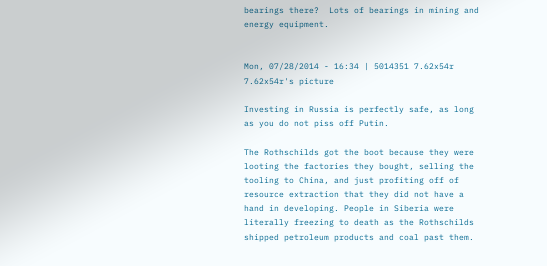bearings there?  Lots of bearings in mining and energy equipment.


Mon, 07/28/2014 - 16:34 | 5014351 7.62x54r
7.62x54r's picture

Investing in Russia is perfectly safe, as long as you do not piss off Putin.

The Rothschilds got the boot because they were looting the factories they bought, selling the tooling to China, and just profiting off of resource extraction that they did not have a hand in developing. People in Siberia were literally freezing to death as the Rothschilds shipped petroleum products and coal past them.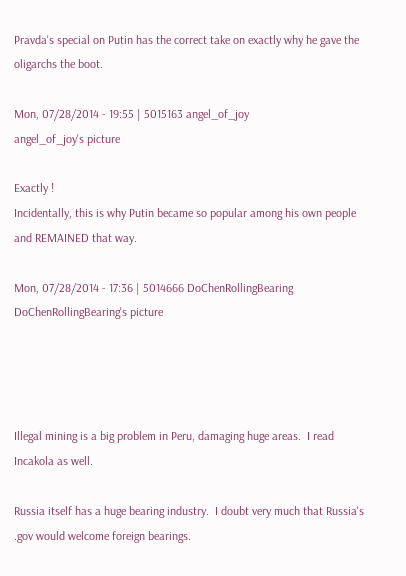Pravda's special on Putin has the correct take on exactly why he gave the oligarchs the boot.

Mon, 07/28/2014 - 19:55 | 5015163 angel_of_joy
angel_of_joy's picture

Exactly !
Incidentally, this is why Putin became so popular among his own people and REMAINED that way.

Mon, 07/28/2014 - 17:36 | 5014666 DoChenRollingBearing
DoChenRollingBearing's picture




Illegal mining is a big problem in Peru, damaging huge areas.  I read Incakola as well.

Russia itself has a huge bearing industry.  I doubt very much that Russia's .gov would welcome foreign bearings.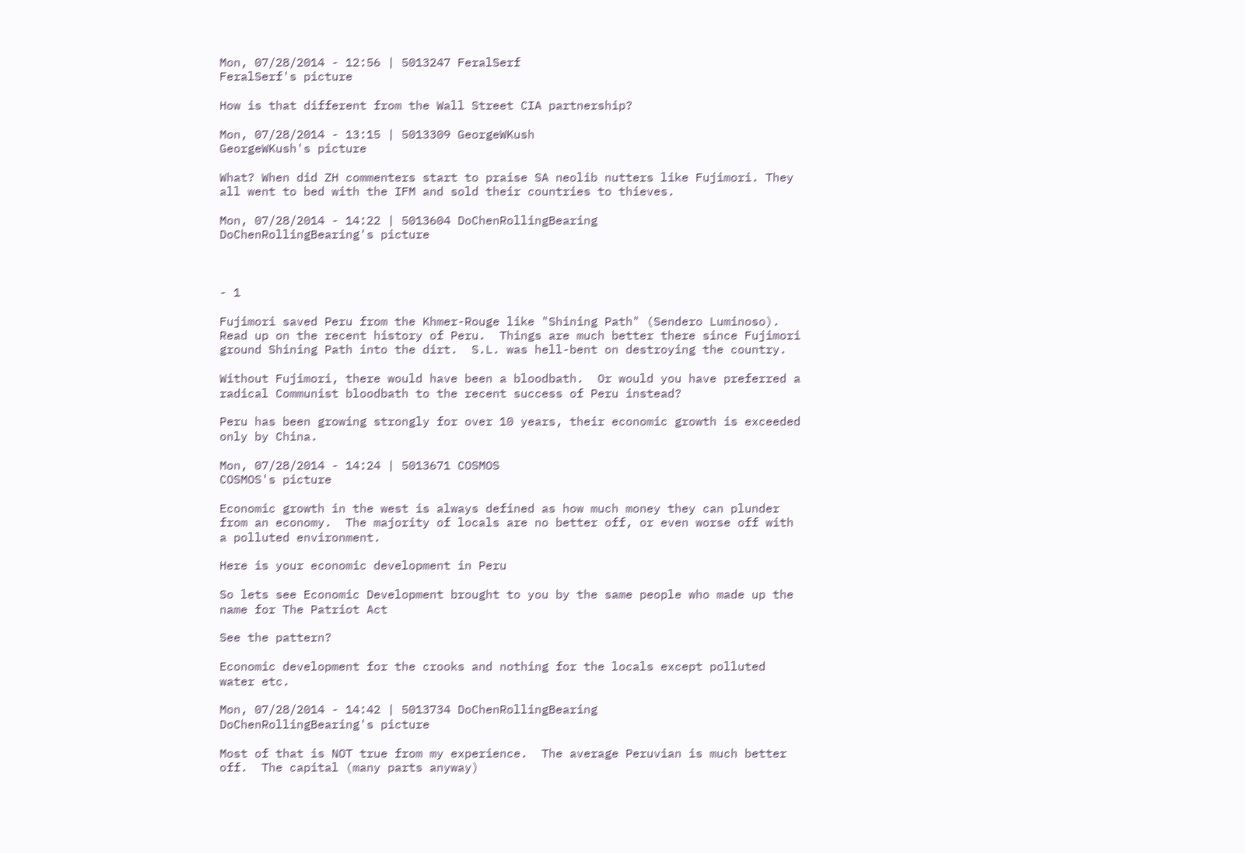Mon, 07/28/2014 - 12:56 | 5013247 FeralSerf
FeralSerf's picture

How is that different from the Wall Street CIA partnership?

Mon, 07/28/2014 - 13:15 | 5013309 GeorgeWKush
GeorgeWKush's picture

What? When did ZH commenters start to praise SA neolib nutters like Fujimori. They all went to bed with the IFM and sold their countries to thieves.

Mon, 07/28/2014 - 14:22 | 5013604 DoChenRollingBearing
DoChenRollingBearing's picture



- 1

Fujimori saved Peru from the Khmer-Rouge like "Shining Path" (Sendero Luminoso).  Read up on the recent history of Peru.  Things are much better there since Fujimori ground Shining Path into the dirt.  S.L. was hell-bent on destroying the country.

Without Fujimori, there would have been a bloodbath.  Or would you have preferred a radical Communist bloodbath to the recent success of Peru instead?

Peru has been growing strongly for over 10 years, their economic growth is exceeded only by China.

Mon, 07/28/2014 - 14:24 | 5013671 COSMOS
COSMOS's picture

Economic growth in the west is always defined as how much money they can plunder from an economy.  The majority of locals are no better off, or even worse off with a polluted environment.

Here is your economic development in Peru

So lets see Economic Development brought to you by the same people who made up the name for The Patriot Act

See the pattern?

Economic development for the crooks and nothing for the locals except polluted water etc.

Mon, 07/28/2014 - 14:42 | 5013734 DoChenRollingBearing
DoChenRollingBearing's picture

Most of that is NOT true from my experience.  The average Peruvian is much better off.  The capital (many parts anyway)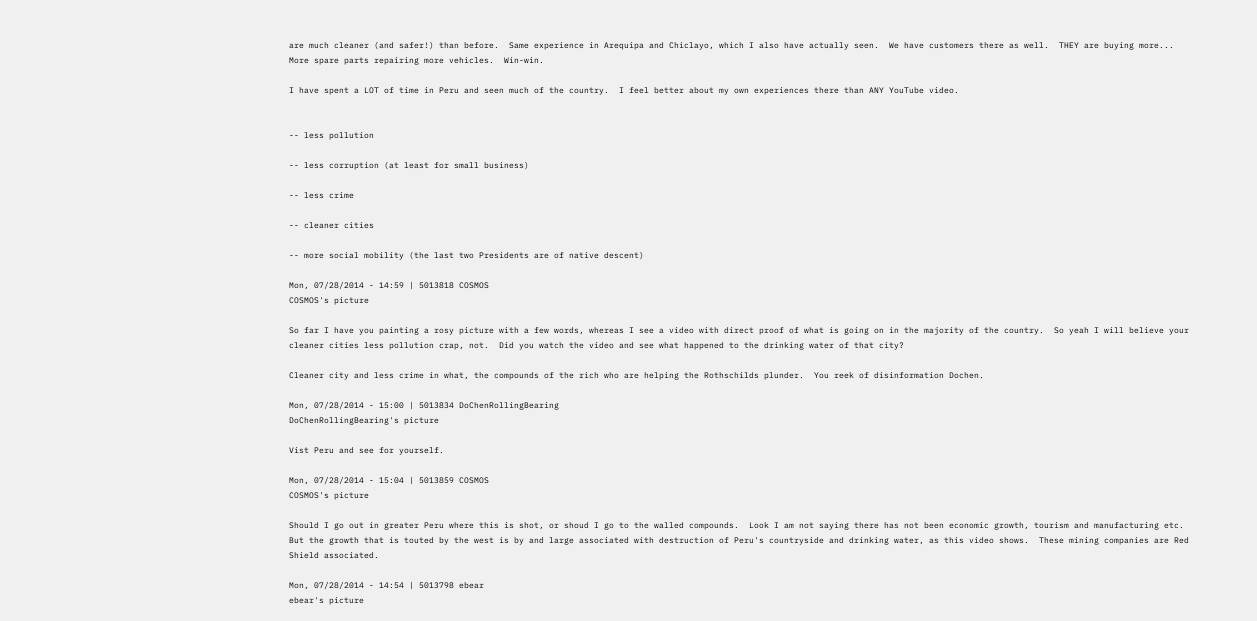are much cleaner (and safer!) than before.  Same experience in Arequipa and Chiclayo, which I also have actually seen.  We have customers there as well.  THEY are buying more...  More spare parts repairing more vehicles.  Win-win.

I have spent a LOT of time in Peru and seen much of the country.  I feel better about my own experiences there than ANY YouTube video.


-- less pollution

-- less corruption (at least for small business)

-- less crime

-- cleaner cities

-- more social mobility (the last two Presidents are of native descent)

Mon, 07/28/2014 - 14:59 | 5013818 COSMOS
COSMOS's picture

So far I have you painting a rosy picture with a few words, whereas I see a video with direct proof of what is going on in the majority of the country.  So yeah I will believe your cleaner cities less pollution crap, not.  Did you watch the video and see what happened to the drinking water of that city?

Cleaner city and less crime in what, the compounds of the rich who are helping the Rothschilds plunder.  You reek of disinformation Dochen.

Mon, 07/28/2014 - 15:00 | 5013834 DoChenRollingBearing
DoChenRollingBearing's picture

Vist Peru and see for yourself.

Mon, 07/28/2014 - 15:04 | 5013859 COSMOS
COSMOS's picture

Should I go out in greater Peru where this is shot, or shoud I go to the walled compounds.  Look I am not saying there has not been economic growth, tourism and manufacturing etc.  But the growth that is touted by the west is by and large associated with destruction of Peru's countryside and drinking water, as this video shows.  These mining companies are Red Shield associated.

Mon, 07/28/2014 - 14:54 | 5013798 ebear
ebear's picture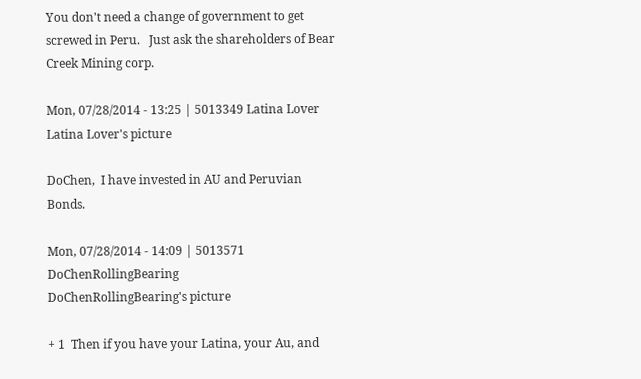You don't need a change of government to get screwed in Peru.   Just ask the shareholders of Bear Creek Mining corp.

Mon, 07/28/2014 - 13:25 | 5013349 Latina Lover
Latina Lover's picture

DoChen,  I have invested in AU and Peruvian Bonds.

Mon, 07/28/2014 - 14:09 | 5013571 DoChenRollingBearing
DoChenRollingBearing's picture

+ 1  Then if you have your Latina, your Au, and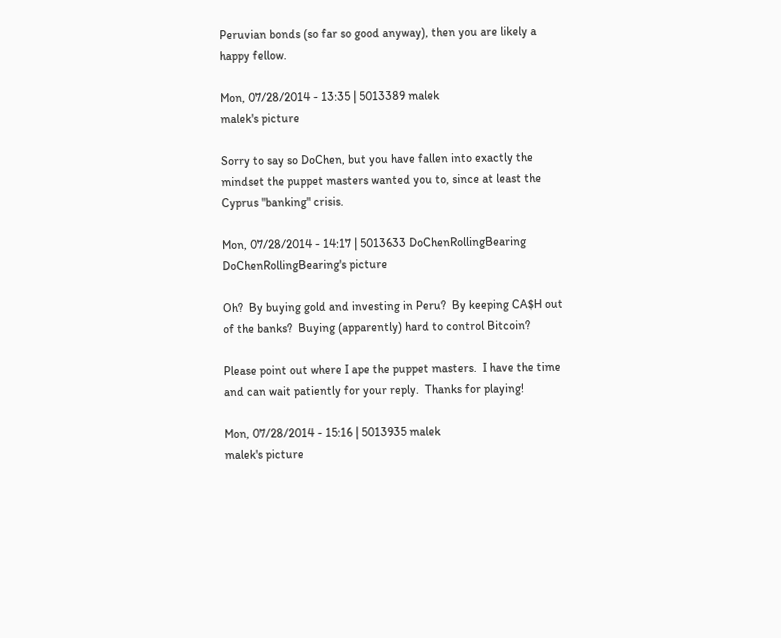Peruvian bonds (so far so good anyway), then you are likely a happy fellow.

Mon, 07/28/2014 - 13:35 | 5013389 malek
malek's picture

Sorry to say so DoChen, but you have fallen into exactly the mindset the puppet masters wanted you to, since at least the Cyprus "banking" crisis.

Mon, 07/28/2014 - 14:17 | 5013633 DoChenRollingBearing
DoChenRollingBearing's picture

Oh?  By buying gold and investing in Peru?  By keeping CA$H out of the banks?  Buying (apparently) hard to control Bitcoin?

Please point out where I ape the puppet masters.  I have the time and can wait patiently for your reply.  Thanks for playing!

Mon, 07/28/2014 - 15:16 | 5013935 malek
malek's picture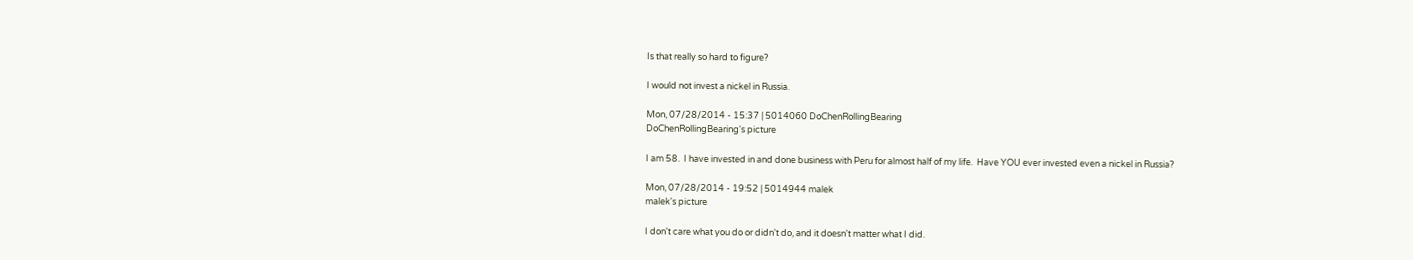Is that really so hard to figure?

I would not invest a nickel in Russia.

Mon, 07/28/2014 - 15:37 | 5014060 DoChenRollingBearing
DoChenRollingBearing's picture

I am 58.  I have invested in and done business with Peru for almost half of my life.  Have YOU ever invested even a nickel in Russia?

Mon, 07/28/2014 - 19:52 | 5014944 malek
malek's picture

I don't care what you do or didn't do, and it doesn't matter what I did.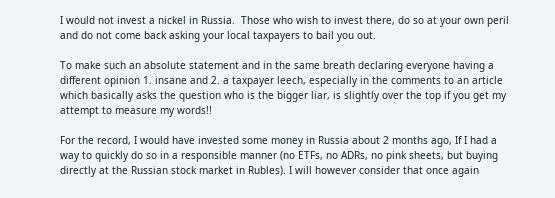I would not invest a nickel in Russia.  Those who wish to invest there, do so at your own peril and do not come back asking your local taxpayers to bail you out.

To make such an absolute statement and in the same breath declaring everyone having a different opinion 1. insane and 2. a taxpayer leech, especially in the comments to an article which basically asks the question who is the bigger liar, is slightly over the top if you get my attempt to measure my words!!

For the record, I would have invested some money in Russia about 2 months ago, If I had a way to quickly do so in a responsible manner (no ETFs, no ADRs, no pink sheets, but buying directly at the Russian stock market in Rubles). I will however consider that once again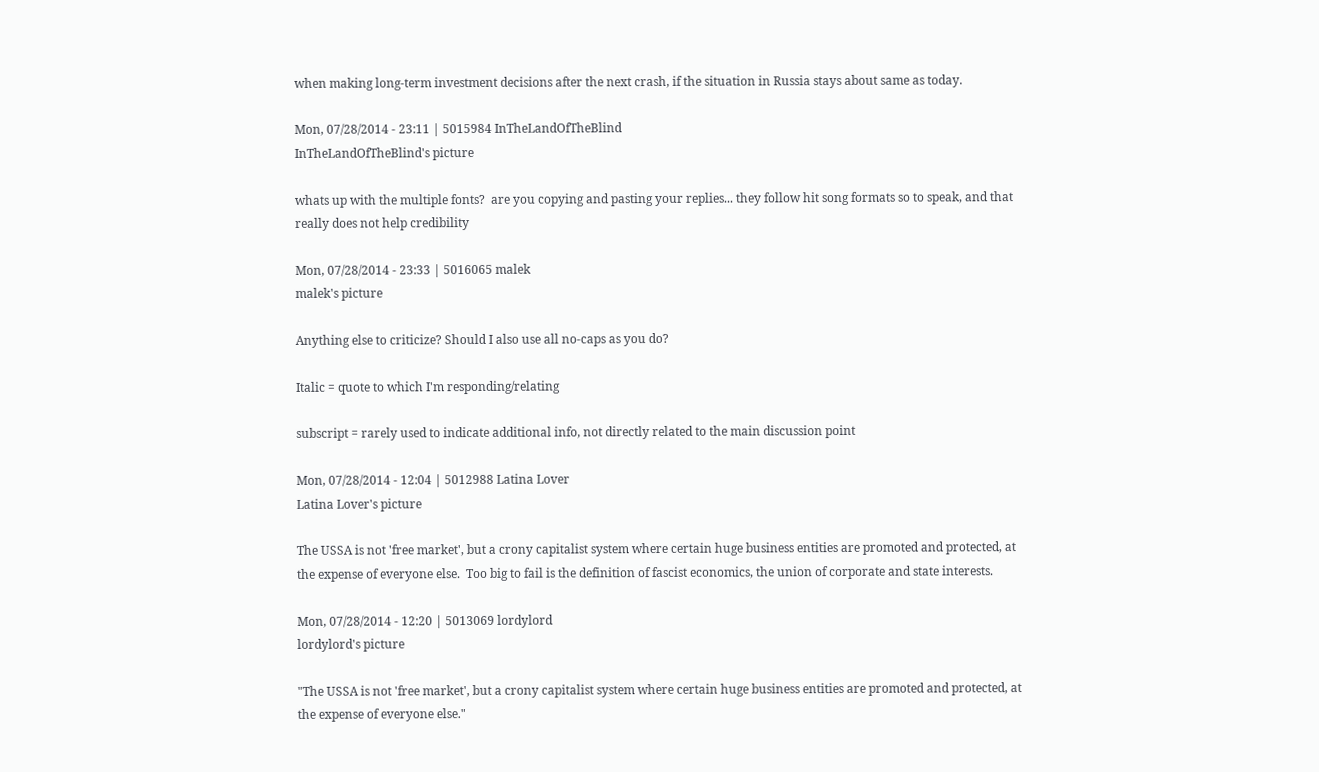when making long-term investment decisions after the next crash, if the situation in Russia stays about same as today.

Mon, 07/28/2014 - 23:11 | 5015984 InTheLandOfTheBlind
InTheLandOfTheBlind's picture

whats up with the multiple fonts?  are you copying and pasting your replies... they follow hit song formats so to speak, and that really does not help credibility

Mon, 07/28/2014 - 23:33 | 5016065 malek
malek's picture

Anything else to criticize? Should I also use all no-caps as you do?

Italic = quote to which I'm responding/relating

subscript = rarely used to indicate additional info, not directly related to the main discussion point

Mon, 07/28/2014 - 12:04 | 5012988 Latina Lover
Latina Lover's picture

The USSA is not 'free market', but a crony capitalist system where certain huge business entities are promoted and protected, at the expense of everyone else.  Too big to fail is the definition of fascist economics, the union of corporate and state interests.

Mon, 07/28/2014 - 12:20 | 5013069 lordylord
lordylord's picture

"The USSA is not 'free market', but a crony capitalist system where certain huge business entities are promoted and protected, at the expense of everyone else."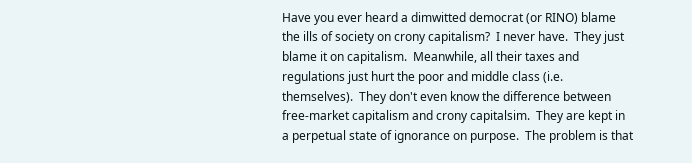Have you ever heard a dimwitted democrat (or RINO) blame the ills of society on crony capitalism?  I never have.  They just blame it on capitalism.  Meanwhile, all their taxes and regulations just hurt the poor and middle class (i.e. themselves).  They don't even know the difference between free-market capitalism and crony capitalsim.  They are kept in a perpetual state of ignorance on purpose.  The problem is that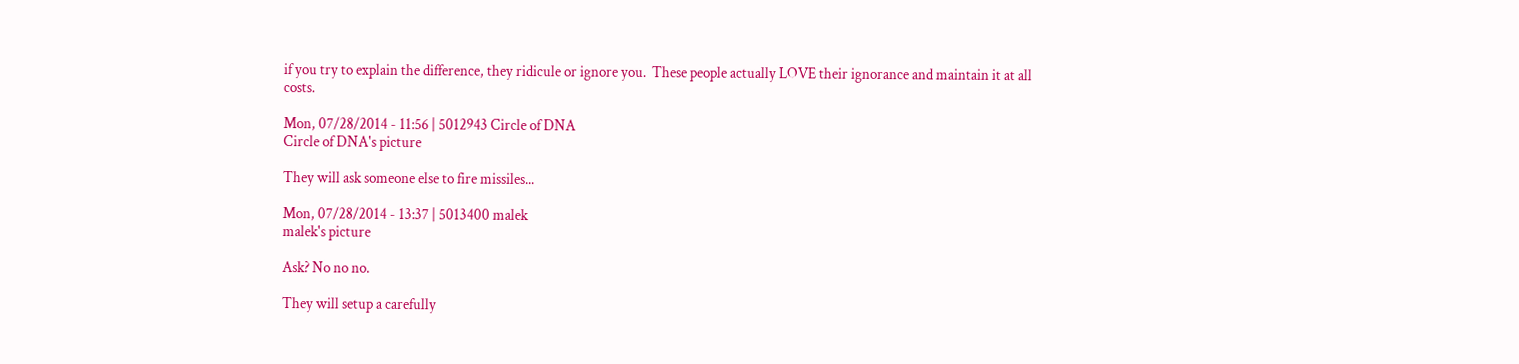if you try to explain the difference, they ridicule or ignore you.  These people actually LOVE their ignorance and maintain it at all costs.

Mon, 07/28/2014 - 11:56 | 5012943 Circle of DNA
Circle of DNA's picture

They will ask someone else to fire missiles...

Mon, 07/28/2014 - 13:37 | 5013400 malek
malek's picture

Ask? No no no.

They will setup a carefully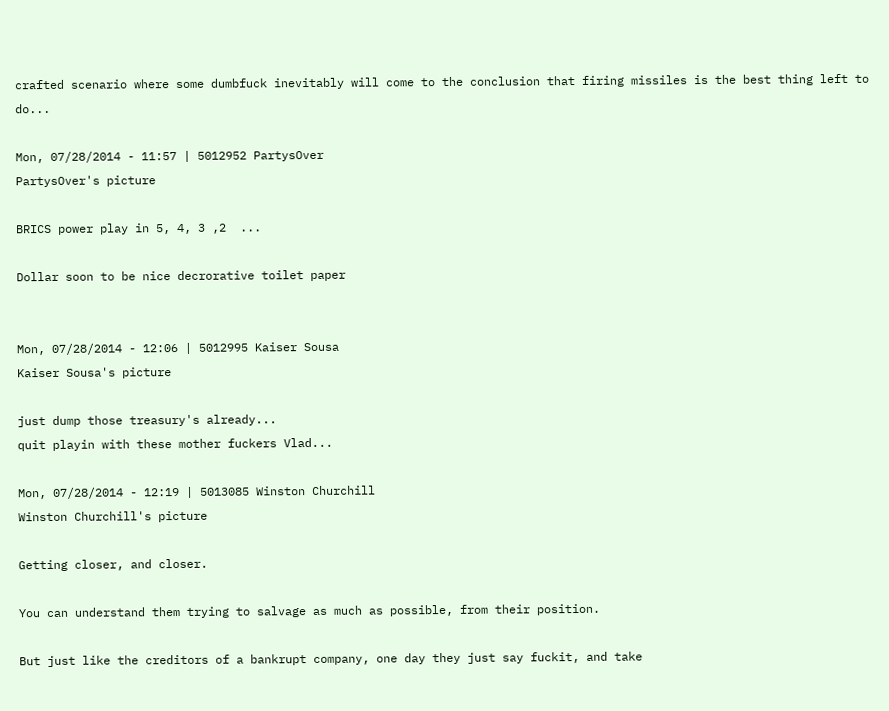crafted scenario where some dumbfuck inevitably will come to the conclusion that firing missiles is the best thing left to do...

Mon, 07/28/2014 - 11:57 | 5012952 PartysOver
PartysOver's picture

BRICS power play in 5, 4, 3 ,2  ...

Dollar soon to be nice decrorative toilet paper


Mon, 07/28/2014 - 12:06 | 5012995 Kaiser Sousa
Kaiser Sousa's picture

just dump those treasury's already...
quit playin with these mother fuckers Vlad...

Mon, 07/28/2014 - 12:19 | 5013085 Winston Churchill
Winston Churchill's picture

Getting closer, and closer.

You can understand them trying to salvage as much as possible, from their position.

But just like the creditors of a bankrupt company, one day they just say fuckit, and take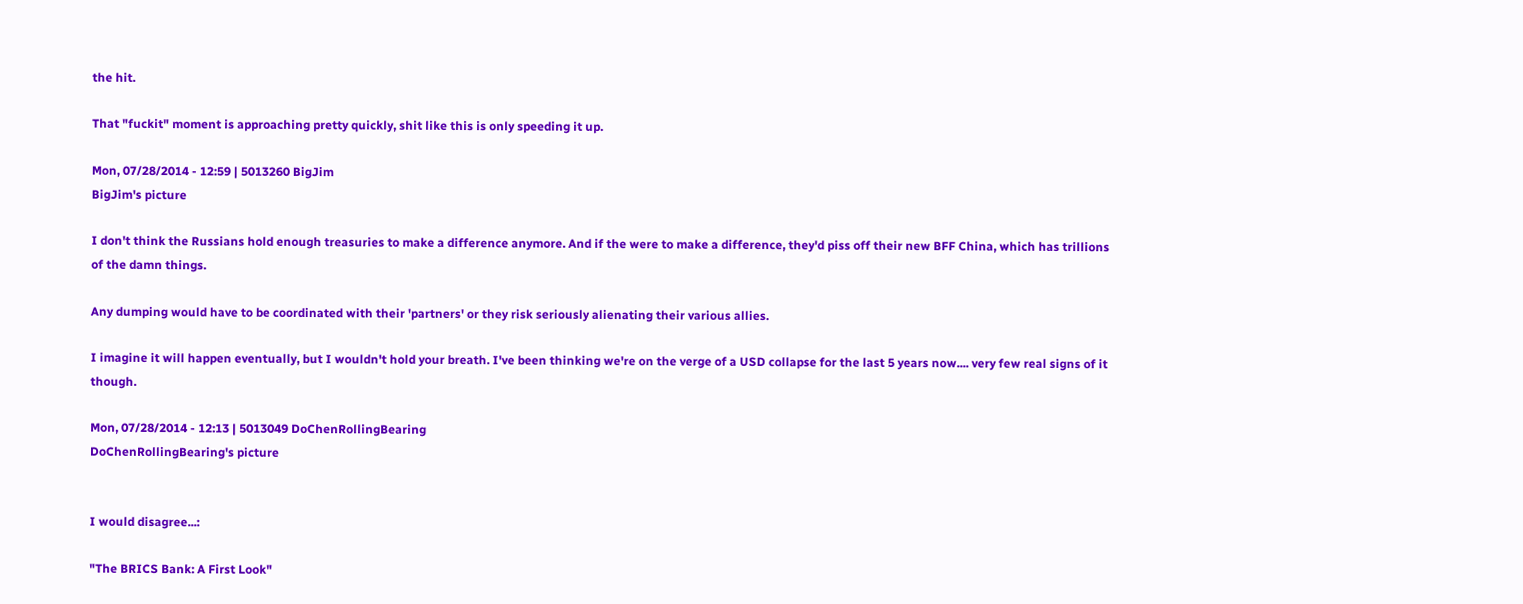the hit.

That "fuckit" moment is approaching pretty quickly, shit like this is only speeding it up.

Mon, 07/28/2014 - 12:59 | 5013260 BigJim
BigJim's picture

I don't think the Russians hold enough treasuries to make a difference anymore. And if the were to make a difference, they'd piss off their new BFF China, which has trillions of the damn things.

Any dumping would have to be coordinated with their 'partners' or they risk seriously alienating their various allies.

I imagine it will happen eventually, but I wouldn't hold your breath. I've been thinking we're on the verge of a USD collapse for the last 5 years now.... very few real signs of it though.

Mon, 07/28/2014 - 12:13 | 5013049 DoChenRollingBearing
DoChenRollingBearing's picture


I would disagree...:

"The BRICS Bank: A First Look"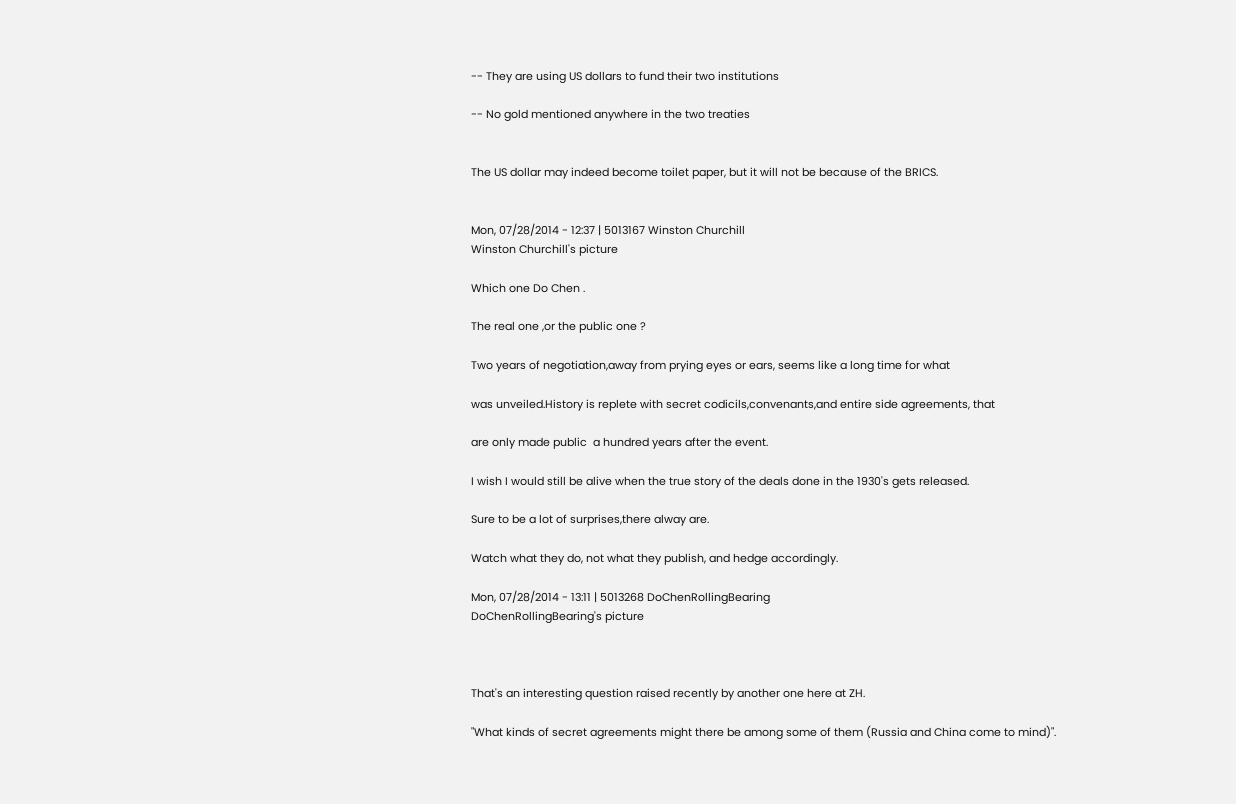-- They are using US dollars to fund their two institutions

-- No gold mentioned anywhere in the two treaties


The US dollar may indeed become toilet paper, but it will not be because of the BRICS.


Mon, 07/28/2014 - 12:37 | 5013167 Winston Churchill
Winston Churchill's picture

Which one Do Chen .

The real one ,or the public one ?

Two years of negotiation,away from prying eyes or ears, seems like a long time for what

was unveiled.History is replete with secret codicils,convenants,and entire side agreements, that

are only made public  a hundred years after the event.

I wish I would still be alive when the true story of the deals done in the 1930's gets released.

Sure to be a lot of surprises,there alway are.

Watch what they do, not what they publish, and hedge accordingly.

Mon, 07/28/2014 - 13:11 | 5013268 DoChenRollingBearing
DoChenRollingBearing's picture



That's an interesting question raised recently by another one here at ZH.

"What kinds of secret agreements might there be among some of them (Russia and China come to mind)".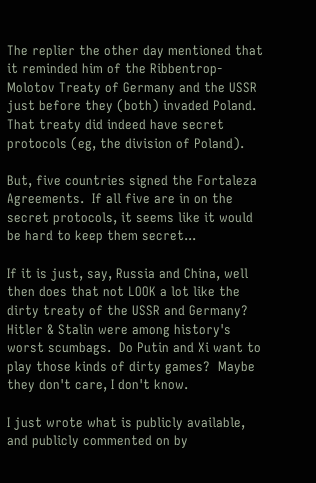The replier the other day mentioned that it reminded him of the Ribbentrop-Molotov Treaty of Germany and the USSR just before they (both) invaded Poland.  That treaty did indeed have secret protocols (eg, the division of Poland).

But, five countries signed the Fortaleza Agreements.  If all five are in on the secret protocols, it seems like it would be hard to keep them secret...

If it is just, say, Russia and China, well then does that not LOOK a lot like the dirty treaty of the USSR and Germany?  Hitler & Stalin were among history's worst scumbags.  Do Putin and Xi want to play those kinds of dirty games?  Maybe they don't care, I don't know.

I just wrote what is publicly available, and publicly commented on by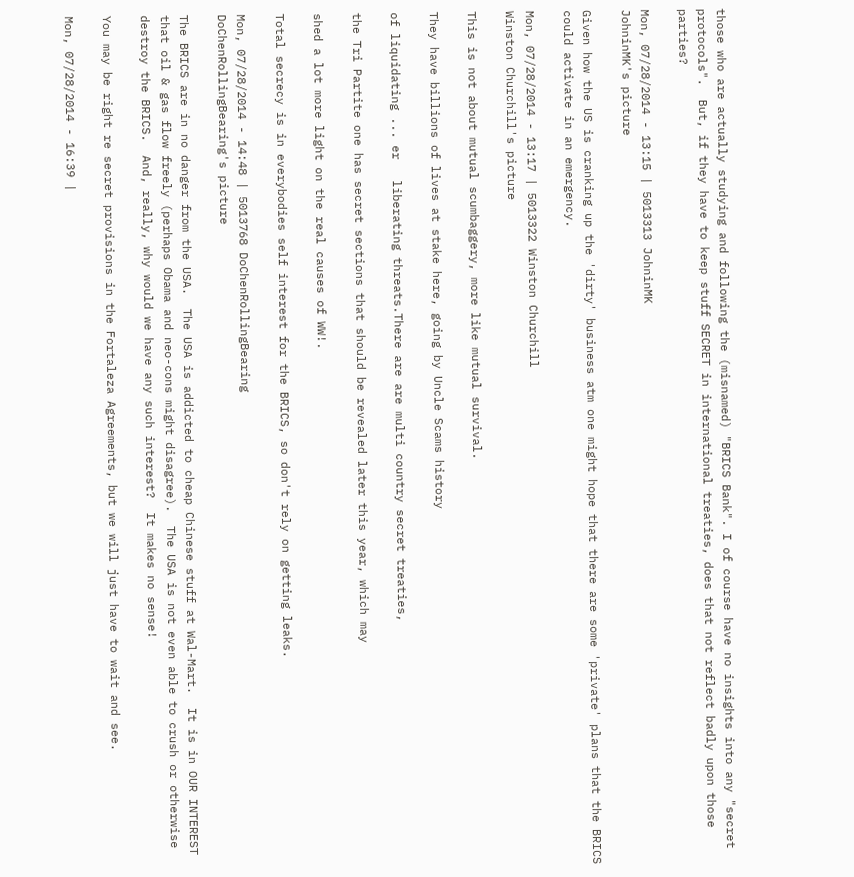those who are actually studying and following the (misnamed) "BRICS Bank". I of course have no insights into any "secret protocols".  But, if they have to keep stuff SECRET in international treaties, does that not reflect badly upon those parties?

Mon, 07/28/2014 - 13:15 | 5013313 JohninMK
JohninMK's picture

Given how the US is cranking up the 'dirty' business atm one might hope that there are some 'private' plans that the BRICS could activate in an emergency.

Mon, 07/28/2014 - 13:17 | 5013322 Winston Churchill
Winston Churchill's picture

This is not about mutual scumbaggery, more like mutual survival.

They have billions of lives at stake here, going by Uncle Scams history

of liquidating ... er   liberating threats.There are are multi country secret treaties,

the Tri Partite one has secret sections that should be revealed later this year, which may

shed a lot more light on the real causes of WW!.

Total secrecy is in everybodies self interest for the BRICS, so don't rely on getting leaks.

Mon, 07/28/2014 - 14:48 | 5013768 DoChenRollingBearing
DoChenRollingBearing's picture

The BRICS are in no danger from the USA.  The USA is addicted to cheap Chinese stuff at Wal-Mart.  It is in OUR INTEREST that oil & gas flow freely (perhaps Obama and neo-cons might disagree).  The USA is not even able to crush or otherwise destroy the BRICS.  And, really, why would we have any such interest?  It makes no sense!

You may be right re secret provisions in the Fortaleza Agreements, but we will just have to wait and see.

Mon, 07/28/2014 - 16:39 |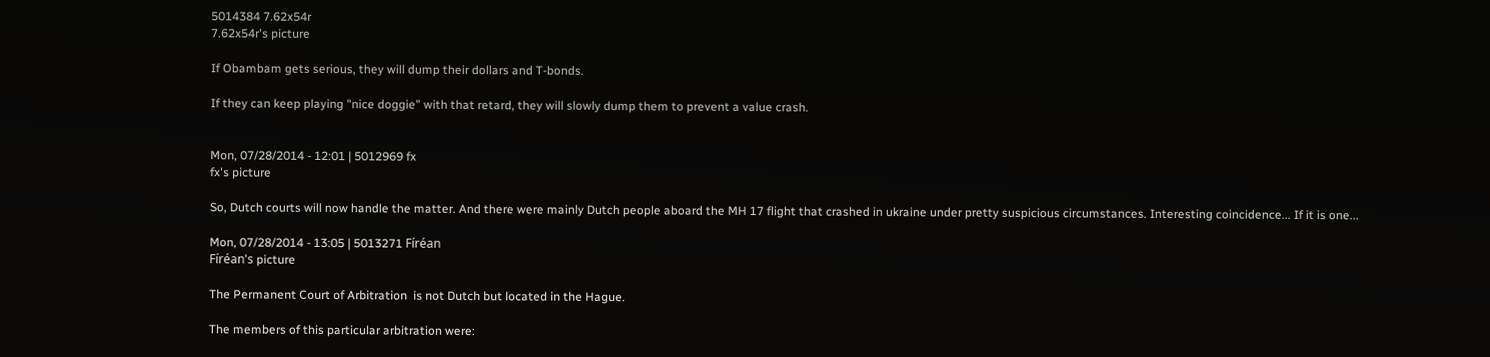5014384 7.62x54r
7.62x54r's picture

If Obambam gets serious, they will dump their dollars and T-bonds.

If they can keep playing "nice doggie" with that retard, they will slowly dump them to prevent a value crash.


Mon, 07/28/2014 - 12:01 | 5012969 fx
fx's picture

So, Dutch courts will now handle the matter. And there were mainly Dutch people aboard the MH 17 flight that crashed in ukraine under pretty suspicious circumstances. Interesting coincidence... If it is one...

Mon, 07/28/2014 - 13:05 | 5013271 Fíréan
Fíréan's picture

The Permanent Court of Arbitration  is not Dutch but located in the Hague.

The members of this particular arbitration were: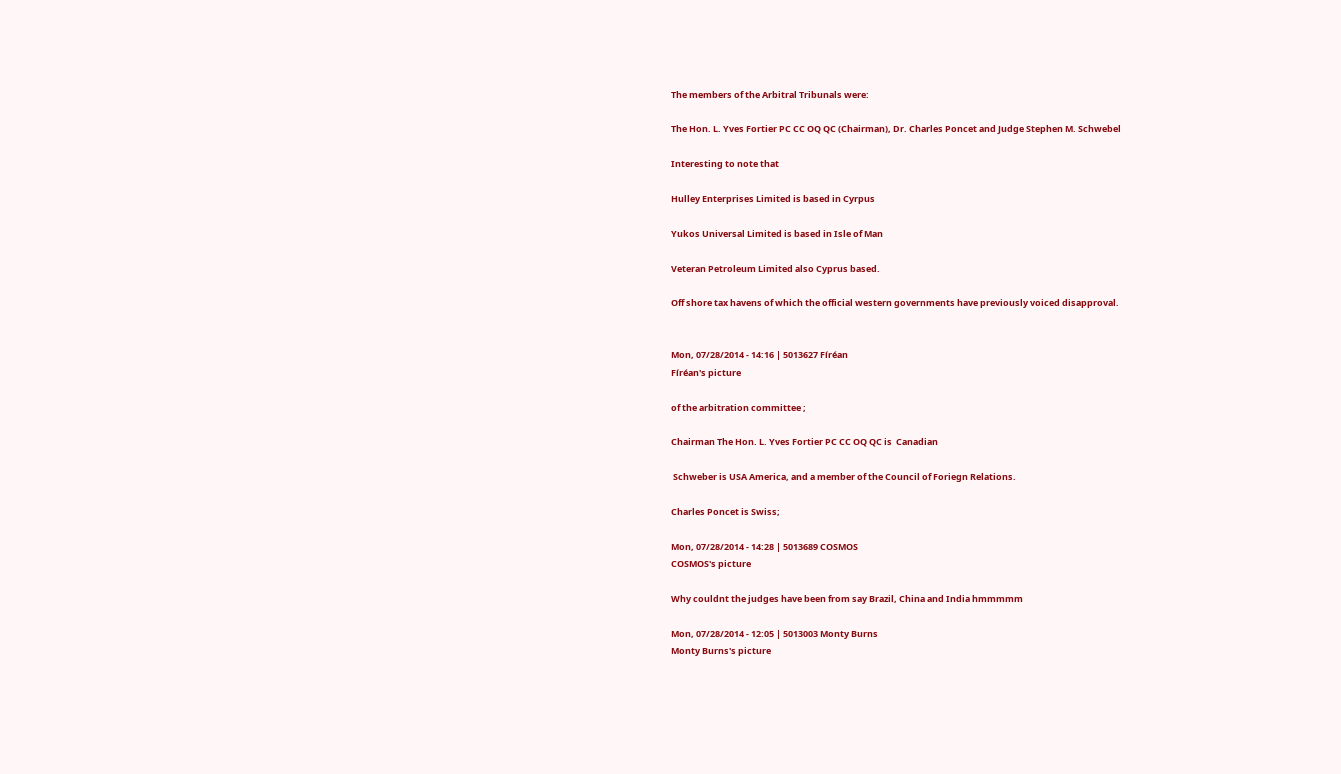The members of the Arbitral Tribunals were:

The Hon. L. Yves Fortier PC CC OQ QC (Chairman), Dr. Charles Poncet and Judge Stephen M. Schwebel

Interesting to note that

Hulley Enterprises Limited is based in Cyrpus

Yukos Universal Limited is based in Isle of Man

Veteran Petroleum Limited also Cyprus based.

Off shore tax havens of which the official western governments have previously voiced disapproval.


Mon, 07/28/2014 - 14:16 | 5013627 Fíréan
Fíréan's picture

of the arbitration committee ;

Chairman The Hon. L. Yves Fortier PC CC OQ QC is  Canadian

 Schweber is USA America, and a member of the Council of Foriegn Relations.

Charles Poncet is Swiss;

Mon, 07/28/2014 - 14:28 | 5013689 COSMOS
COSMOS's picture

Why couldnt the judges have been from say Brazil, China and India hmmmmm

Mon, 07/28/2014 - 12:05 | 5013003 Monty Burns
Monty Burns's picture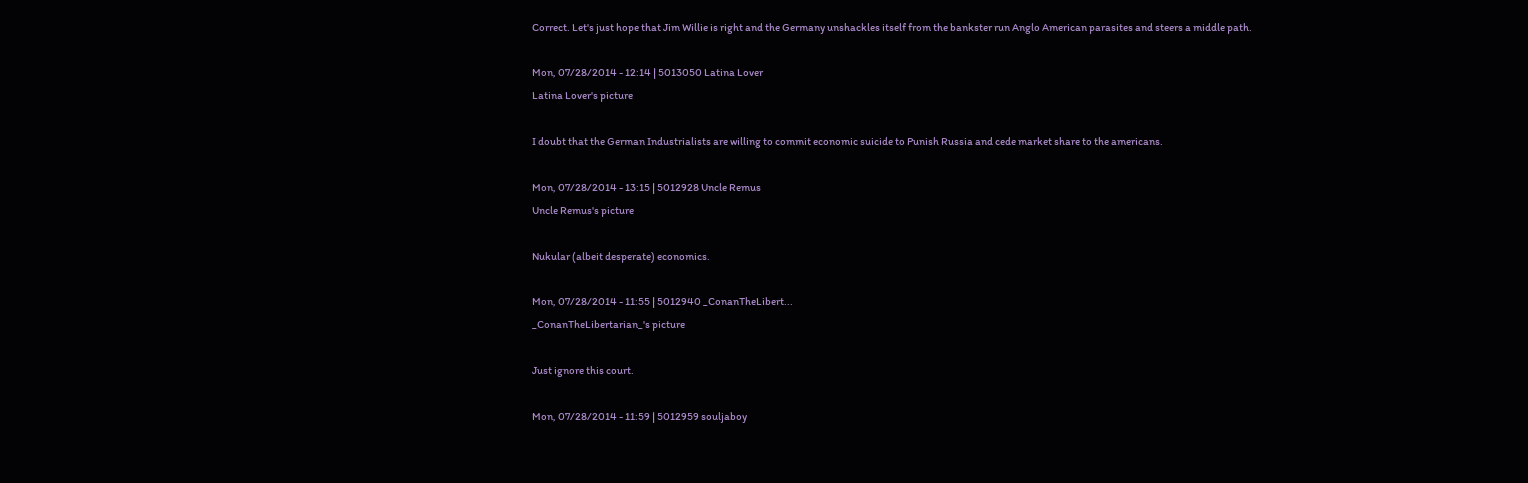Correct. Let's just hope that Jim Willie is right and the Germany unshackles itself from the bankster run Anglo American parasites and steers a middle path.

Mon, 07/28/2014 - 12:14 | 5013050 Latina Lover
Latina Lover's picture

I doubt that the German Industrialists are willing to commit economic suicide to Punish Russia and cede market share to the americans.

Mon, 07/28/2014 - 13:15 | 5012928 Uncle Remus
Uncle Remus's picture

Nukular (albeit desperate) economics.

Mon, 07/28/2014 - 11:55 | 5012940 _ConanTheLibert...
_ConanTheLibertarian_'s picture

Just ignore this court.

Mon, 07/28/2014 - 11:59 | 5012959 souljaboy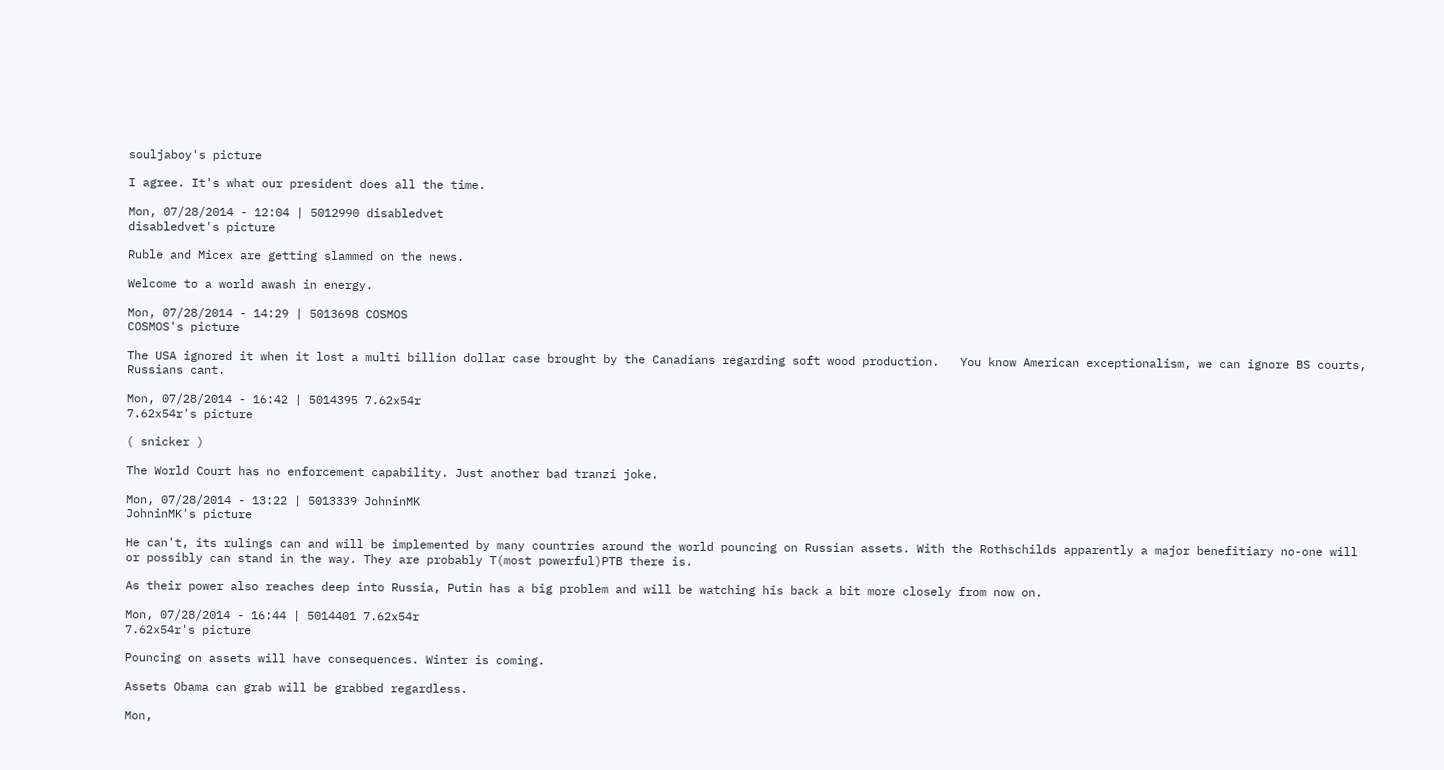souljaboy's picture

I agree. It's what our president does all the time.

Mon, 07/28/2014 - 12:04 | 5012990 disabledvet
disabledvet's picture

Ruble and Micex are getting slammed on the news.

Welcome to a world awash in energy.

Mon, 07/28/2014 - 14:29 | 5013698 COSMOS
COSMOS's picture

The USA ignored it when it lost a multi billion dollar case brought by the Canadians regarding soft wood production.   You know American exceptionalism, we can ignore BS courts, Russians cant.

Mon, 07/28/2014 - 16:42 | 5014395 7.62x54r
7.62x54r's picture

( snicker )

The World Court has no enforcement capability. Just another bad tranzi joke.

Mon, 07/28/2014 - 13:22 | 5013339 JohninMK
JohninMK's picture

He can't, its rulings can and will be implemented by many countries around the world pouncing on Russian assets. With the Rothschilds apparently a major benefitiary no-one will or possibly can stand in the way. They are probably T(most powerful)PTB there is.

As their power also reaches deep into Russia, Putin has a big problem and will be watching his back a bit more closely from now on.

Mon, 07/28/2014 - 16:44 | 5014401 7.62x54r
7.62x54r's picture

Pouncing on assets will have consequences. Winter is coming.

Assets Obama can grab will be grabbed regardless.

Mon,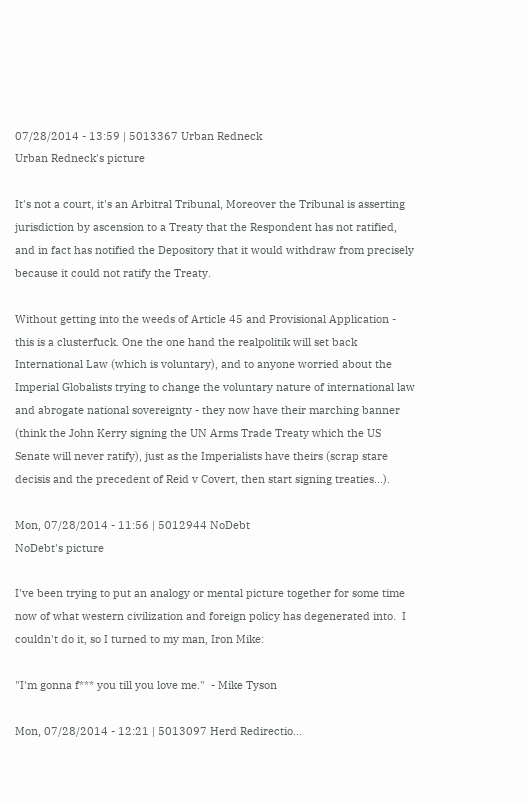07/28/2014 - 13:59 | 5013367 Urban Redneck
Urban Redneck's picture

It's not a court, it's an Arbitral Tribunal, Moreover the Tribunal is asserting jurisdiction by ascension to a Treaty that the Respondent has not ratified, and in fact has notified the Depository that it would withdraw from precisely because it could not ratify the Treaty.

Without getting into the weeds of Article 45 and Provisional Application - this is a clusterfuck. One the one hand the realpolitik will set back International Law (which is voluntary), and to anyone worried about the Imperial Globalists trying to change the voluntary nature of international law and abrogate national sovereignty - they now have their marching banner (think the John Kerry signing the UN Arms Trade Treaty which the US Senate will never ratify), just as the Imperialists have theirs (scrap stare decisis and the precedent of Reid v Covert, then start signing treaties...).

Mon, 07/28/2014 - 11:56 | 5012944 NoDebt
NoDebt's picture

I've been trying to put an analogy or mental picture together for some time now of what western civilization and foreign policy has degenerated into.  I couldn't do it, so I turned to my man, Iron Mike:

"I'm gonna f*** you till you love me."  - Mike Tyson

Mon, 07/28/2014 - 12:21 | 5013097 Herd Redirectio...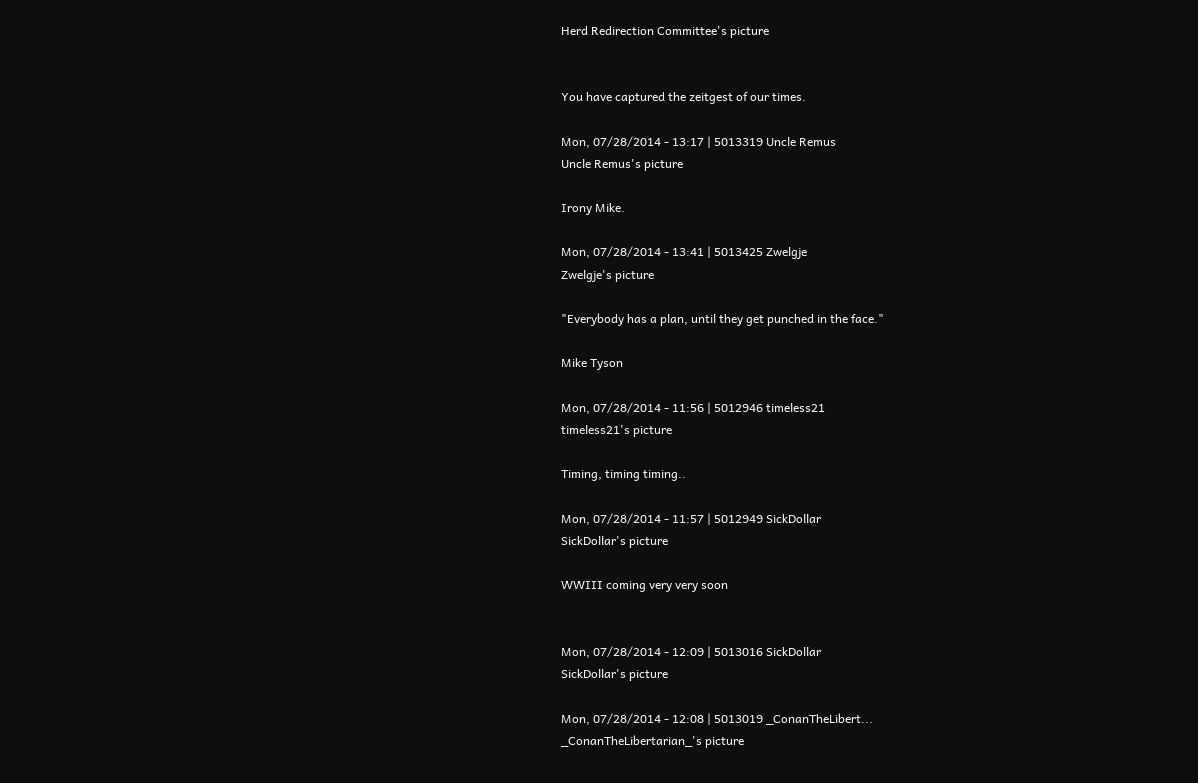Herd Redirection Committee's picture


You have captured the zeitgest of our times.

Mon, 07/28/2014 - 13:17 | 5013319 Uncle Remus
Uncle Remus's picture

Irony Mike.

Mon, 07/28/2014 - 13:41 | 5013425 Zwelgje
Zwelgje's picture

"Everybody has a plan, until they get punched in the face."

Mike Tyson

Mon, 07/28/2014 - 11:56 | 5012946 timeless21
timeless21's picture

Timing, timing timing..

Mon, 07/28/2014 - 11:57 | 5012949 SickDollar
SickDollar's picture

WWIII coming very very soon


Mon, 07/28/2014 - 12:09 | 5013016 SickDollar
SickDollar's picture

Mon, 07/28/2014 - 12:08 | 5013019 _ConanTheLibert...
_ConanTheLibertarian_'s picture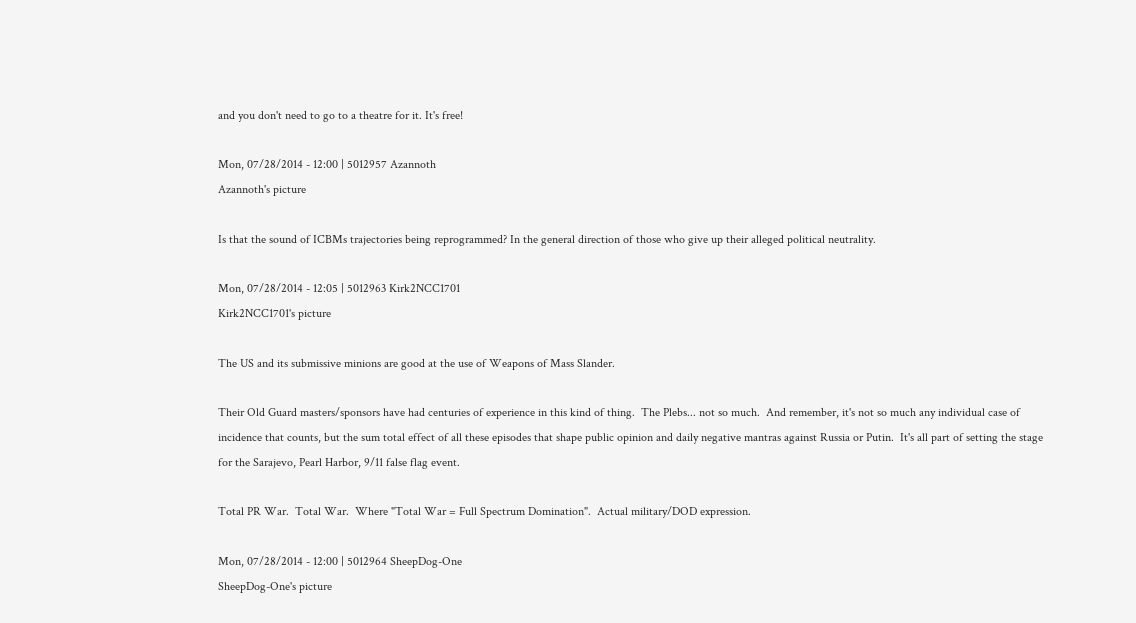and you don't need to go to a theatre for it. It's free!

Mon, 07/28/2014 - 12:00 | 5012957 Azannoth
Azannoth's picture

Is that the sound of ICBMs trajectories being reprogrammed? In the general direction of those who give up their alleged political neutrality.

Mon, 07/28/2014 - 12:05 | 5012963 Kirk2NCC1701
Kirk2NCC1701's picture

The US and its submissive minions are good at the use of Weapons of Mass Slander.

Their Old Guard masters/sponsors have had centuries of experience in this kind of thing.  The Plebs... not so much.  And remember, it's not so much any individual case of incidence that counts, but the sum total effect of all these episodes that shape public opinion and daily negative mantras against Russia or Putin.  It's all part of setting the stage for the Sarajevo, Pearl Harbor, 9/11 false flag event.

Total PR War.  Total War.  Where "Total War = Full Spectrum Domination".  Actual military/DOD expression.

Mon, 07/28/2014 - 12:00 | 5012964 SheepDog-One
SheepDog-One's picture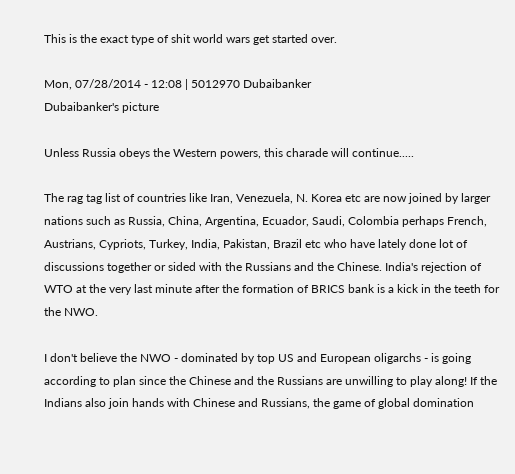This is the exact type of shit world wars get started over.

Mon, 07/28/2014 - 12:08 | 5012970 Dubaibanker
Dubaibanker's picture

Unless Russia obeys the Western powers, this charade will continue.....

The rag tag list of countries like Iran, Venezuela, N. Korea etc are now joined by larger nations such as Russia, China, Argentina, Ecuador, Saudi, Colombia perhaps French, Austrians, Cypriots, Turkey, India, Pakistan, Brazil etc who have lately done lot of discussions together or sided with the Russians and the Chinese. India's rejection of WTO at the very last minute after the formation of BRICS bank is a kick in the teeth for the NWO.

I don't believe the NWO - dominated by top US and European oligarchs - is going according to plan since the Chinese and the Russians are unwilling to play along! If the Indians also join hands with Chinese and Russians, the game of global domination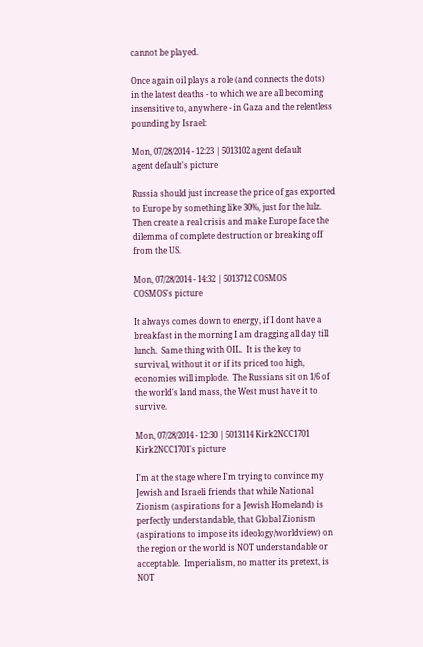cannot be played.

Once again oil plays a role (and connects the dots) in the latest deaths - to which we are all becoming insensitive to, anywhere - in Gaza and the relentless pounding by Israel:

Mon, 07/28/2014 - 12:23 | 5013102 agent default
agent default's picture

Russia should just increase the price of gas exported to Europe by something like 30%, just for the lulz. Then create a real crisis and make Europe face the dilemma of complete destruction or breaking off from the US.

Mon, 07/28/2014 - 14:32 | 5013712 COSMOS
COSMOS's picture

It always comes down to energy, if I dont have a breakfast in the morning I am dragging all day till lunch.  Same thing with OIL.  It is the key to survival, without it or if its priced too high, economies will implode.  The Russians sit on 1/6 of the world's land mass, the West must have it to survive.

Mon, 07/28/2014 - 12:30 | 5013114 Kirk2NCC1701
Kirk2NCC1701's picture

I'm at the stage where I'm trying to convince my Jewish and Israeli friends that while National Zionism (aspirations for a Jewish Homeland) is perfectly understandable, that Global Zionism (aspirations to impose its ideology/worldview) on the region or the world is NOT understandable or acceptable.  Imperialism, no matter its pretext, is NOT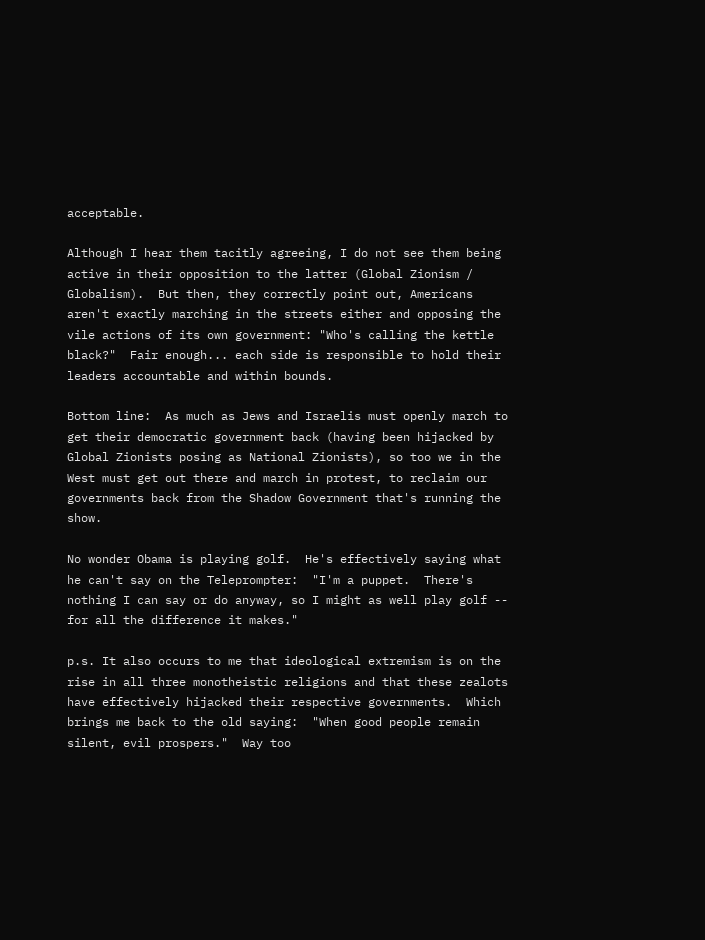acceptable.

Although I hear them tacitly agreeing, I do not see them being active in their opposition to the latter (Global Zionism / Globalism).  But then, they correctly point out, Americans aren't exactly marching in the streets either and opposing the vile actions of its own government: "Who's calling the kettle black?"  Fair enough... each side is responsible to hold their leaders accountable and within bounds.

Bottom line:  As much as Jews and Israelis must openly march to get their democratic government back (having been hijacked by Global Zionists posing as National Zionists), so too we in the West must get out there and march in protest, to reclaim our governments back from the Shadow Government that's running the show.

No wonder Obama is playing golf.  He's effectively saying what he can't say on the Teleprompter:  "I'm a puppet.  There's nothing I can say or do anyway, so I might as well play golf -- for all the difference it makes."

p.s. It also occurs to me that ideological extremism is on the rise in all three monotheistic religions and that these zealots have effectively hijacked their respective governments.  Which brings me back to the old saying:  "When good people remain silent, evil prospers."  Way too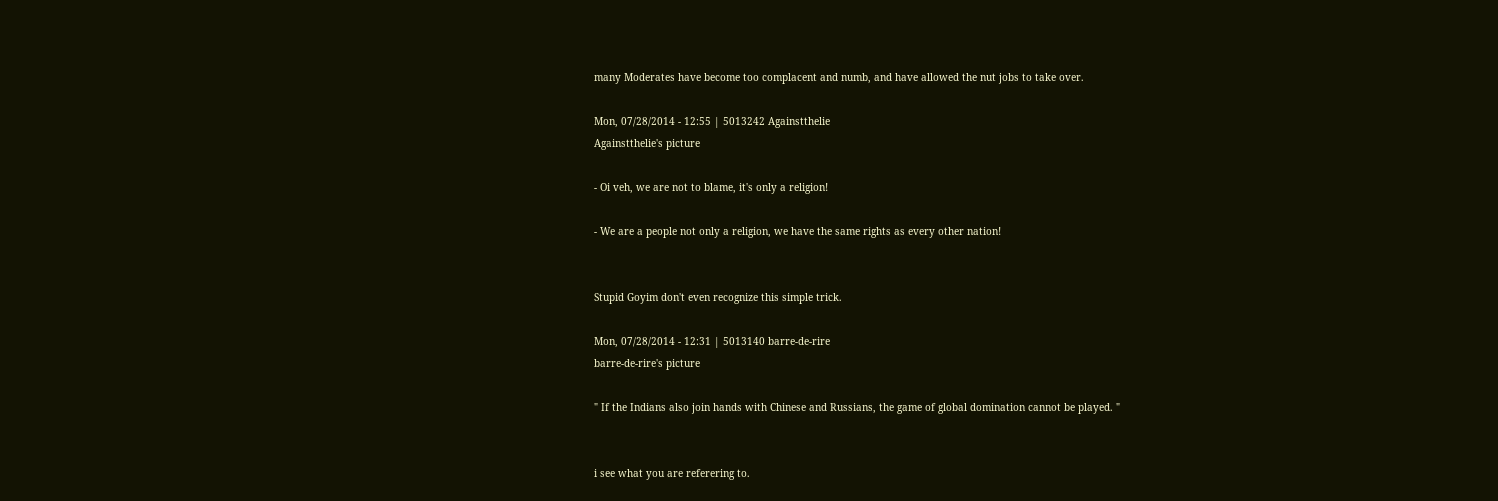many Moderates have become too complacent and numb, and have allowed the nut jobs to take over.

Mon, 07/28/2014 - 12:55 | 5013242 Againstthelie
Againstthelie's picture

- Oi veh, we are not to blame, it's only a religion!

- We are a people not only a religion, we have the same rights as every other nation!


Stupid Goyim don't even recognize this simple trick.

Mon, 07/28/2014 - 12:31 | 5013140 barre-de-rire
barre-de-rire's picture

" If the Indians also join hands with Chinese and Russians, the game of global domination cannot be played. "


i see what you are referering to.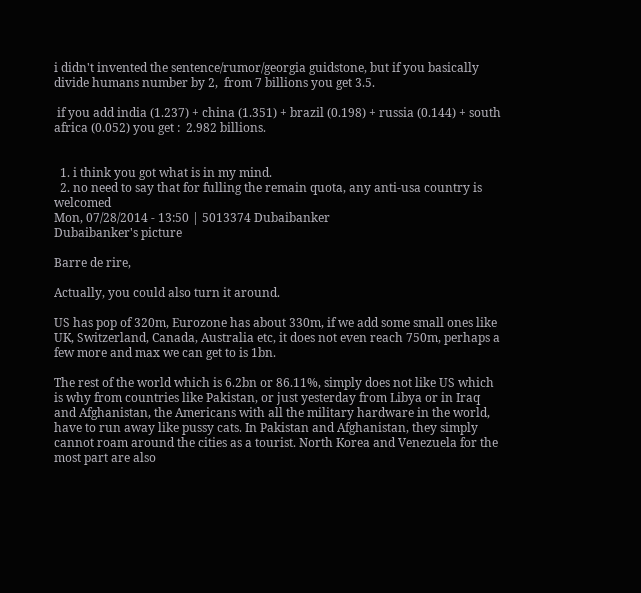i didn't invented the sentence/rumor/georgia guidstone, but if you basically  divide humans number by 2,  from 7 billions you get 3.5.

 if you add india (1.237) + china (1.351) + brazil (0.198) + russia (0.144) + south africa (0.052) you get :  2.982 billions.


  1. i think you got what is in my mind.
  2. no need to say that for fulling the remain quota, any anti-usa country is welcomed
Mon, 07/28/2014 - 13:50 | 5013374 Dubaibanker
Dubaibanker's picture

Barre de rire,

Actually, you could also turn it around.

US has pop of 320m, Eurozone has about 330m, if we add some small ones like UK, Switzerland, Canada, Australia etc, it does not even reach 750m, perhaps a few more and max we can get to is 1bn.

The rest of the world which is 6.2bn or 86.11%, simply does not like US which is why from countries like Pakistan, or just yesterday from Libya or in Iraq and Afghanistan, the Americans with all the military hardware in the world, have to run away like pussy cats. In Pakistan and Afghanistan, they simply cannot roam around the cities as a tourist. North Korea and Venezuela for the most part are also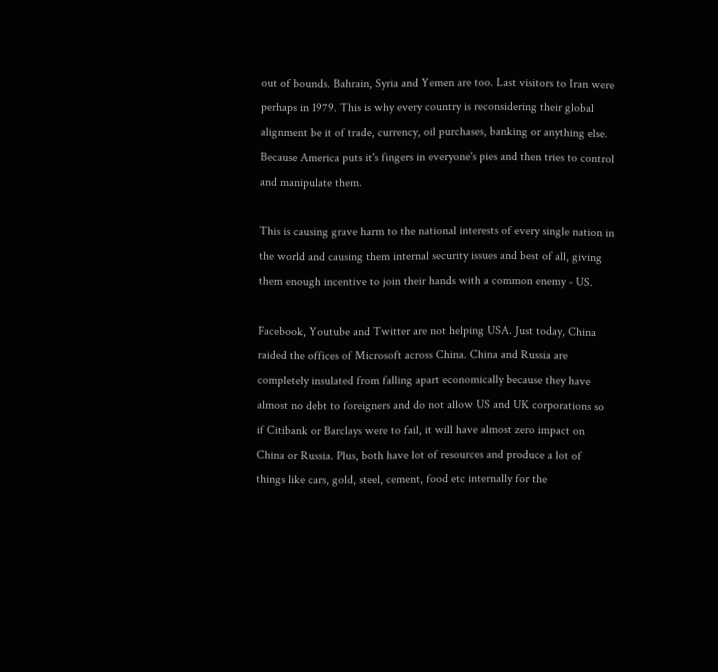out of bounds. Bahrain, Syria and Yemen are too. Last visitors to Iran were perhaps in 1979. This is why every country is reconsidering their global alignment be it of trade, currency, oil purchases, banking or anything else. Because America puts it's fingers in everyone's pies and then tries to control and manipulate them.

This is causing grave harm to the national interests of every single nation in the world and causing them internal security issues and best of all, giving them enough incentive to join their hands with a common enemy - US.

Facebook, Youtube and Twitter are not helping USA. Just today, China raided the offices of Microsoft across China. China and Russia are completely insulated from falling apart economically because they have almost no debt to foreigners and do not allow US and UK corporations so if Citibank or Barclays were to fail, it will have almost zero impact on China or Russia. Plus, both have lot of resources and produce a lot of things like cars, gold, steel, cement, food etc internally for the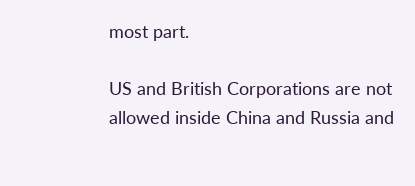most part.

US and British Corporations are not allowed inside China and Russia and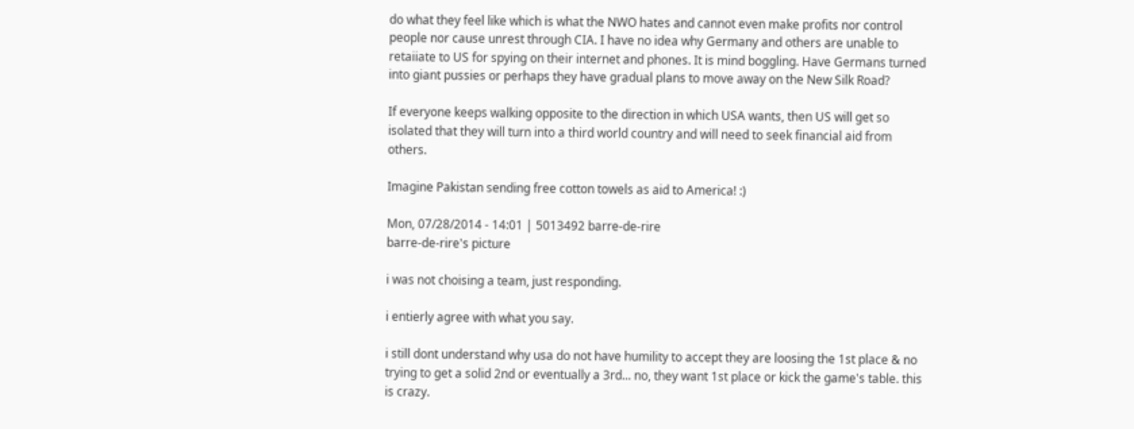do what they feel like which is what the NWO hates and cannot even make profits nor control people nor cause unrest through CIA. I have no idea why Germany and others are unable to retaiiate to US for spying on their internet and phones. It is mind boggling. Have Germans turned into giant pussies or perhaps they have gradual plans to move away on the New Silk Road?

If everyone keeps walking opposite to the direction in which USA wants, then US will get so isolated that they will turn into a third world country and will need to seek financial aid from others.

Imagine Pakistan sending free cotton towels as aid to America! :)

Mon, 07/28/2014 - 14:01 | 5013492 barre-de-rire
barre-de-rire's picture

i was not choising a team, just responding.

i entierly agree with what you say.

i still dont understand why usa do not have humility to accept they are loosing the 1st place & no trying to get a solid 2nd or eventually a 3rd... no, they want 1st place or kick the game's table. this is crazy.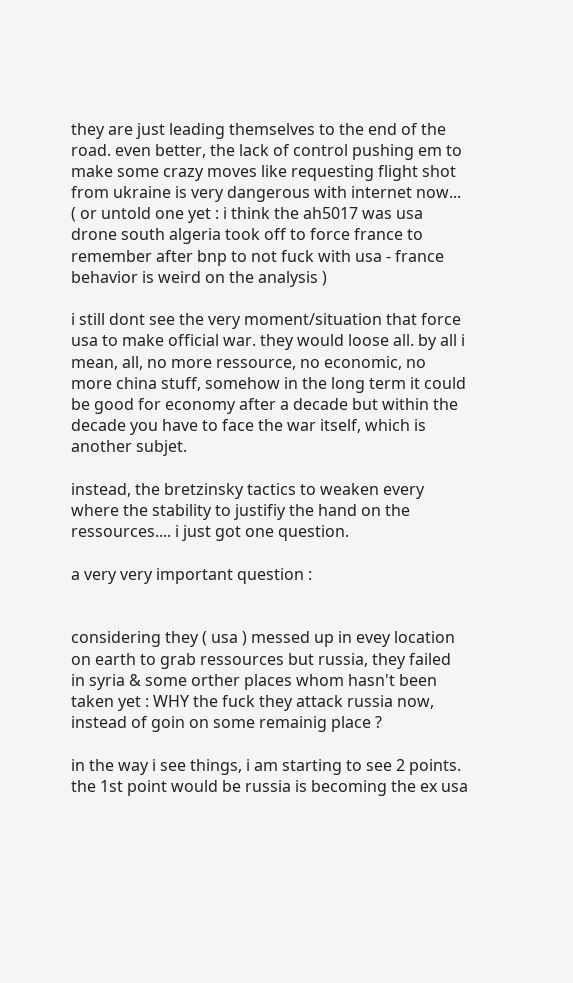they are just leading themselves to the end of the road. even better, the lack of control pushing em to make some crazy moves like requesting flight shot from ukraine is very dangerous with internet now... ( or untold one yet : i think the ah5017 was usa drone south algeria took off to force france to remember after bnp to not fuck with usa - france behavior is weird on the analysis )

i still dont see the very moment/situation that force usa to make official war. they would loose all. by all i mean, all, no more ressource, no economic, no more china stuff, somehow in the long term it could be good for economy after a decade but within the decade you have to face the war itself, which is another subjet.

instead, the bretzinsky tactics to weaken every where the stability to justifiy the hand on the ressources.... i just got one question.

a very very important question :


considering they ( usa ) messed up in evey location on earth to grab ressources but russia, they failed in syria & some orther places whom hasn't been  taken yet : WHY the fuck they attack russia now, instead of goin on some remainig place ?

in the way i see things, i am starting to see 2 points. the 1st point would be russia is becoming the ex usa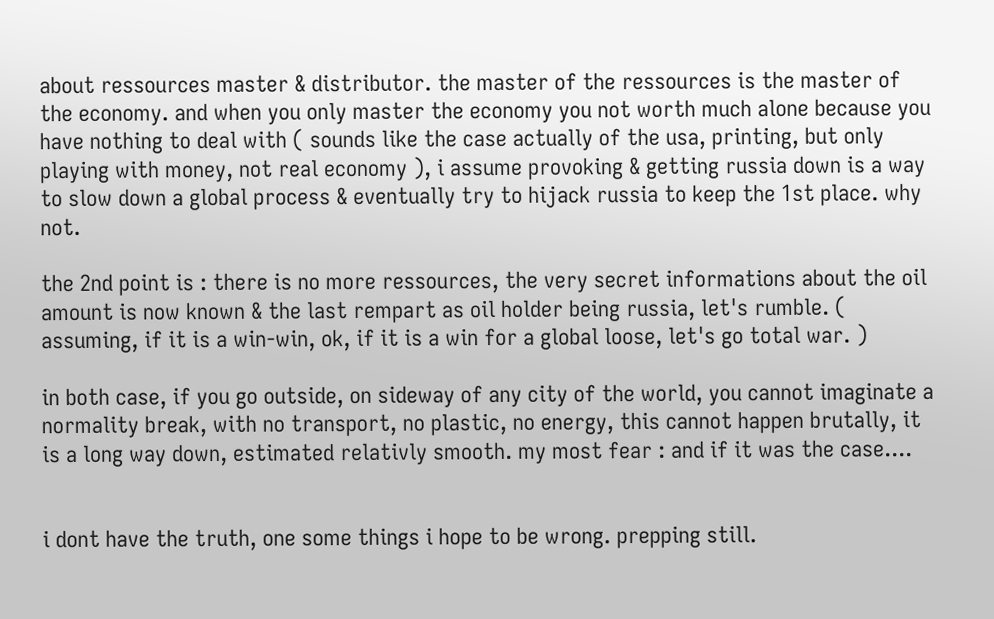about ressources master & distributor. the master of the ressources is the master of the economy. and when you only master the economy you not worth much alone because you have nothing to deal with ( sounds like the case actually of the usa, printing, but only playing with money, not real economy ), i assume provoking & getting russia down is a way to slow down a global process & eventually try to hijack russia to keep the 1st place. why not.

the 2nd point is : there is no more ressources, the very secret informations about the oil amount is now known & the last rempart as oil holder being russia, let's rumble. ( assuming, if it is a win-win, ok, if it is a win for a global loose, let's go total war. )

in both case, if you go outside, on sideway of any city of the world, you cannot imaginate a normality break, with no transport, no plastic, no energy, this cannot happen brutally, it is a long way down, estimated relativly smooth. my most fear : and if it was the case....


i dont have the truth, one some things i hope to be wrong. prepping still.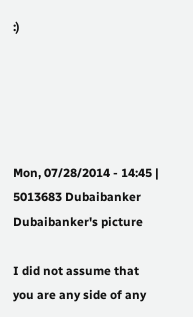:)





Mon, 07/28/2014 - 14:45 | 5013683 Dubaibanker
Dubaibanker's picture

I did not assume that you are any side of any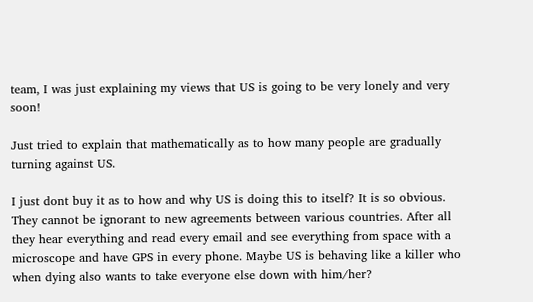team, I was just explaining my views that US is going to be very lonely and very soon!

Just tried to explain that mathematically as to how many people are gradually turning against US.

I just dont buy it as to how and why US is doing this to itself? It is so obvious. They cannot be ignorant to new agreements between various countries. After all they hear everything and read every email and see everything from space with a microscope and have GPS in every phone. Maybe US is behaving like a killer who when dying also wants to take everyone else down with him/her?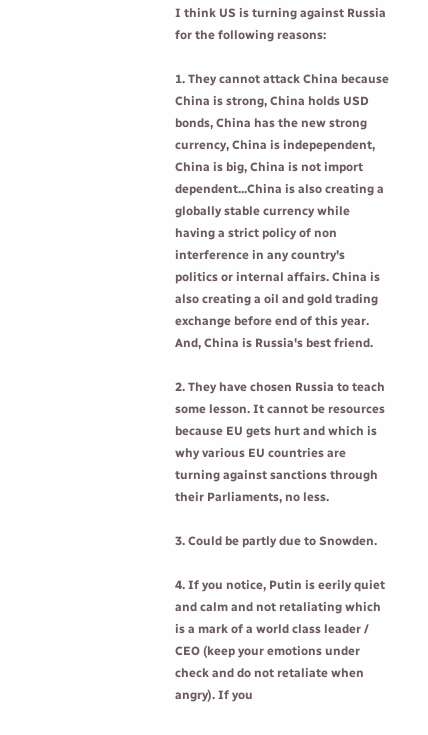I think US is turning against Russia for the following reasons:

1. They cannot attack China because China is strong, China holds USD bonds, China has the new strong currency, China is indepependent, China is big, China is not import dependent...China is also creating a globally stable currency while having a strict policy of non interference in any country's politics or internal affairs. China is also creating a oil and gold trading exchange before end of this year. And, China is Russia's best friend.

2. They have chosen Russia to teach some lesson. It cannot be resources because EU gets hurt and which is why various EU countries are turning against sanctions through their Parliaments, no less.

3. Could be partly due to Snowden.

4. If you notice, Putin is eerily quiet and calm and not retaliating which is a mark of a world class leader / CEO (keep your emotions under check and do not retaliate when angry). If you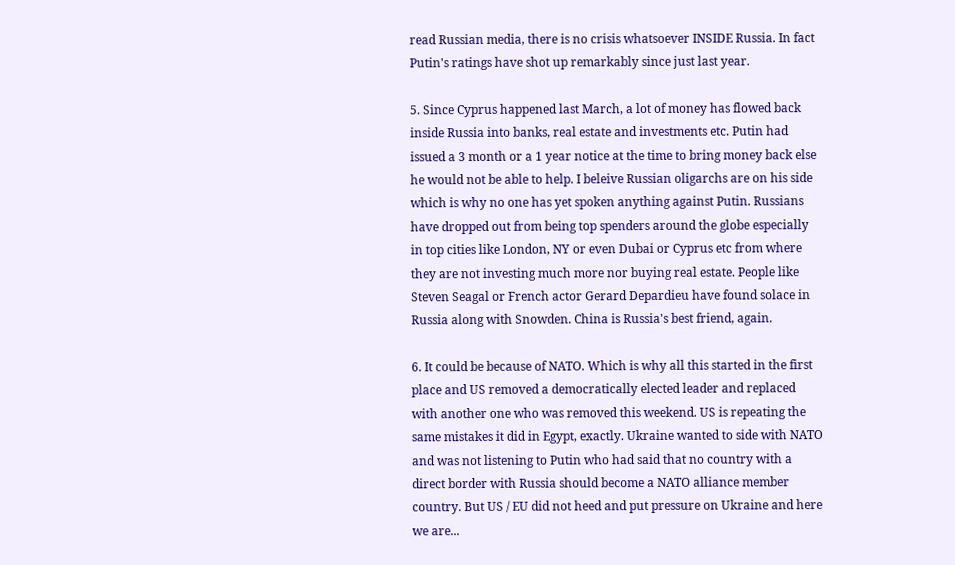read Russian media, there is no crisis whatsoever INSIDE Russia. In fact Putin's ratings have shot up remarkably since just last year.

5. Since Cyprus happened last March, a lot of money has flowed back inside Russia into banks, real estate and investments etc. Putin had issued a 3 month or a 1 year notice at the time to bring money back else he would not be able to help. I beleive Russian oligarchs are on his side which is why no one has yet spoken anything against Putin. Russians have dropped out from being top spenders around the globe especially in top cities like London, NY or even Dubai or Cyprus etc from where they are not investing much more nor buying real estate. People like Steven Seagal or French actor Gerard Depardieu have found solace in Russia along with Snowden. China is Russia's best friend, again.

6. It could be because of NATO. Which is why all this started in the first place and US removed a democratically elected leader and replaced with another one who was removed this weekend. US is repeating the same mistakes it did in Egypt, exactly. Ukraine wanted to side with NATO and was not listening to Putin who had said that no country with a direct border with Russia should become a NATO alliance member country. But US / EU did not heed and put pressure on Ukraine and here we are...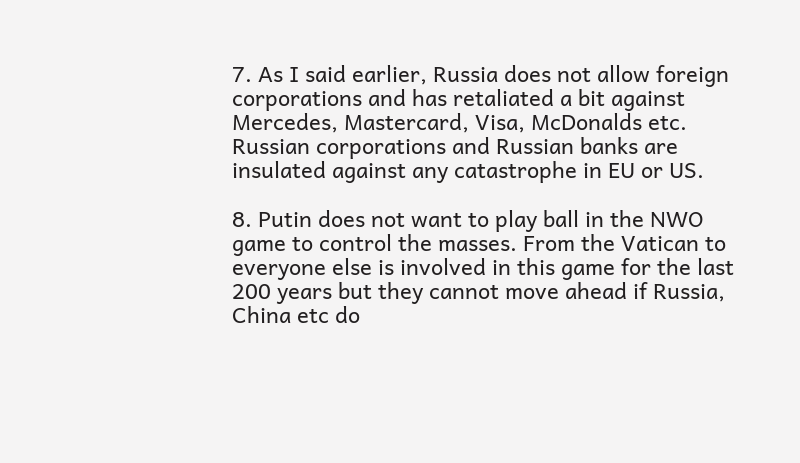7. As I said earlier, Russia does not allow foreign corporations and has retaliated a bit against Mercedes, Mastercard, Visa, McDonalds etc. Russian corporations and Russian banks are insulated against any catastrophe in EU or US.

8. Putin does not want to play ball in the NWO game to control the masses. From the Vatican to everyone else is involved in this game for the last 200 years but they cannot move ahead if Russia, China etc do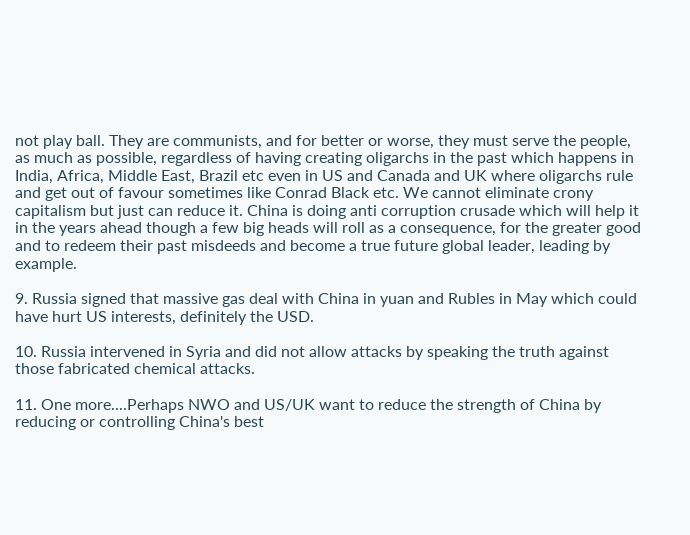not play ball. They are communists, and for better or worse, they must serve the people, as much as possible, regardless of having creating oligarchs in the past which happens in India, Africa, Middle East, Brazil etc even in US and Canada and UK where oligarchs rule and get out of favour sometimes like Conrad Black etc. We cannot eliminate crony capitalism but just can reduce it. China is doing anti corruption crusade which will help it in the years ahead though a few big heads will roll as a consequence, for the greater good and to redeem their past misdeeds and become a true future global leader, leading by example.

9. Russia signed that massive gas deal with China in yuan and Rubles in May which could have hurt US interests, definitely the USD.

10. Russia intervened in Syria and did not allow attacks by speaking the truth against those fabricated chemical attacks.

11. One more....Perhaps NWO and US/UK want to reduce the strength of China by reducing or controlling China's best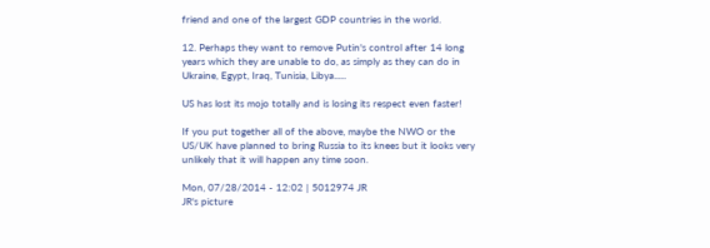friend and one of the largest GDP countries in the world.

12. Perhaps they want to remove Putin's control after 14 long years which they are unable to do, as simply as they can do in Ukraine, Egypt, Iraq, Tunisia, Libya......

US has lost its mojo totally and is losing its respect even faster!

If you put together all of the above, maybe the NWO or the US/UK have planned to bring Russia to its knees but it looks very unlikely that it will happen any time soon.

Mon, 07/28/2014 - 12:02 | 5012974 JR
JR's picture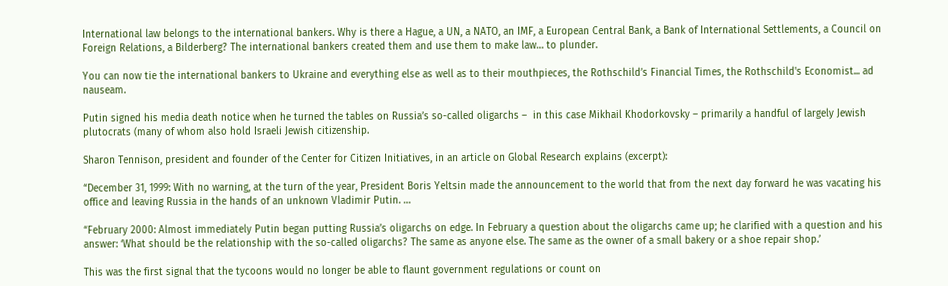International law belongs to the international bankers. Why is there a Hague, a UN, a NATO, an IMF, a European Central Bank, a Bank of International Settlements, a Council on Foreign Relations, a Bilderberg? The international bankers created them and use them to make law… to plunder.

You can now tie the international bankers to Ukraine and everything else as well as to their mouthpieces, the Rothschild’s Financial Times, the Rothschild's Economist... ad nauseam.

Putin signed his media death notice when he turned the tables on Russia’s so-called oligarchs –  in this case Mikhail Khodorkovsky – primarily a handful of largely Jewish plutocrats (many of whom also hold Israeli Jewish citizenship.

Sharon Tennison, president and founder of the Center for Citizen Initiatives, in an article on Global Research explains (excerpt):

“December 31, 1999: With no warning, at the turn of the year, President Boris Yeltsin made the announcement to the world that from the next day forward he was vacating his office and leaving Russia in the hands of an unknown Vladimir Putin. …

“February 2000: Almost immediately Putin began putting Russia’s oligarchs on edge. In February a question about the oligarchs came up; he clarified with a question and his answer: ‘What should be the relationship with the so-called oligarchs? The same as anyone else. The same as the owner of a small bakery or a shoe repair shop.’

This was the first signal that the tycoons would no longer be able to flaunt government regulations or count on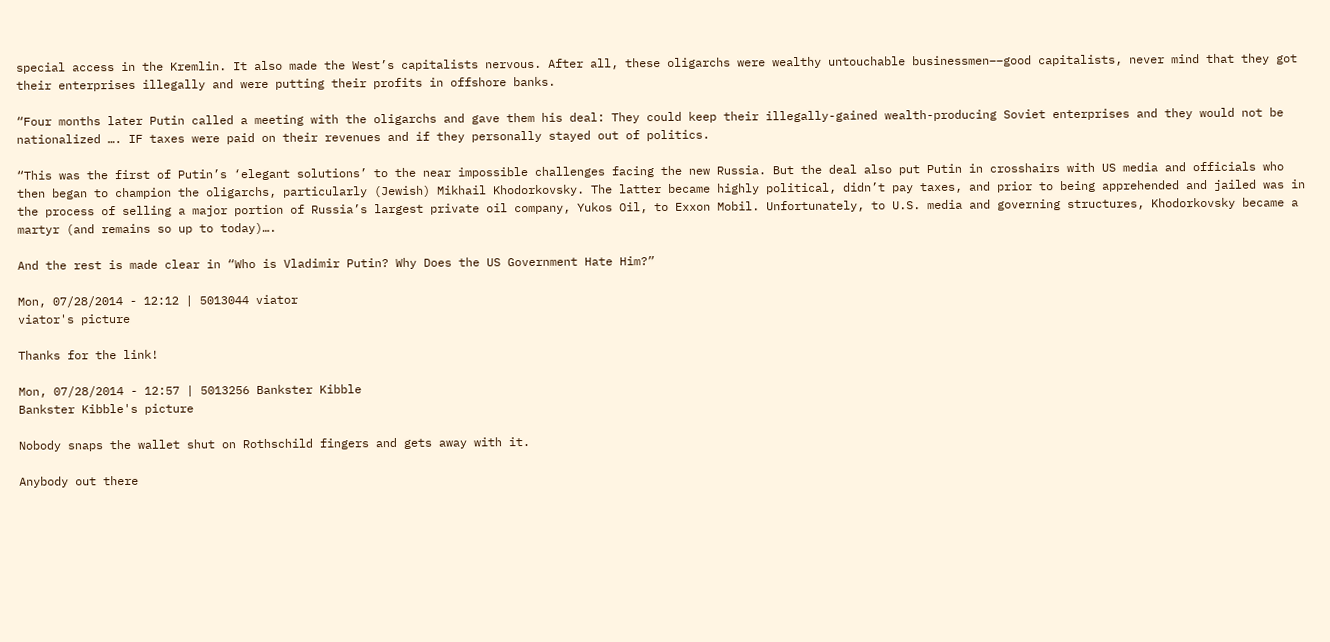special access in the Kremlin. It also made the West’s capitalists nervous. After all, these oligarchs were wealthy untouchable businessmen––good capitalists, never mind that they got their enterprises illegally and were putting their profits in offshore banks.

“Four months later Putin called a meeting with the oligarchs and gave them his deal: They could keep their illegally-gained wealth-producing Soviet enterprises and they would not be nationalized …. IF taxes were paid on their revenues and if they personally stayed out of politics.

“This was the first of Putin’s ‘elegant solutions’ to the near impossible challenges facing the new Russia. But the deal also put Putin in crosshairs with US media and officials who then began to champion the oligarchs, particularly (Jewish) Mikhail Khodorkovsky. The latter became highly political, didn’t pay taxes, and prior to being apprehended and jailed was in the process of selling a major portion of Russia’s largest private oil company, Yukos Oil, to Exxon Mobil. Unfortunately, to U.S. media and governing structures, Khodorkovsky became a martyr (and remains so up to today)….

And the rest is made clear in “Who is Vladimir Putin? Why Does the US Government Hate Him?”

Mon, 07/28/2014 - 12:12 | 5013044 viator
viator's picture

Thanks for the link!

Mon, 07/28/2014 - 12:57 | 5013256 Bankster Kibble
Bankster Kibble's picture

Nobody snaps the wallet shut on Rothschild fingers and gets away with it.

Anybody out there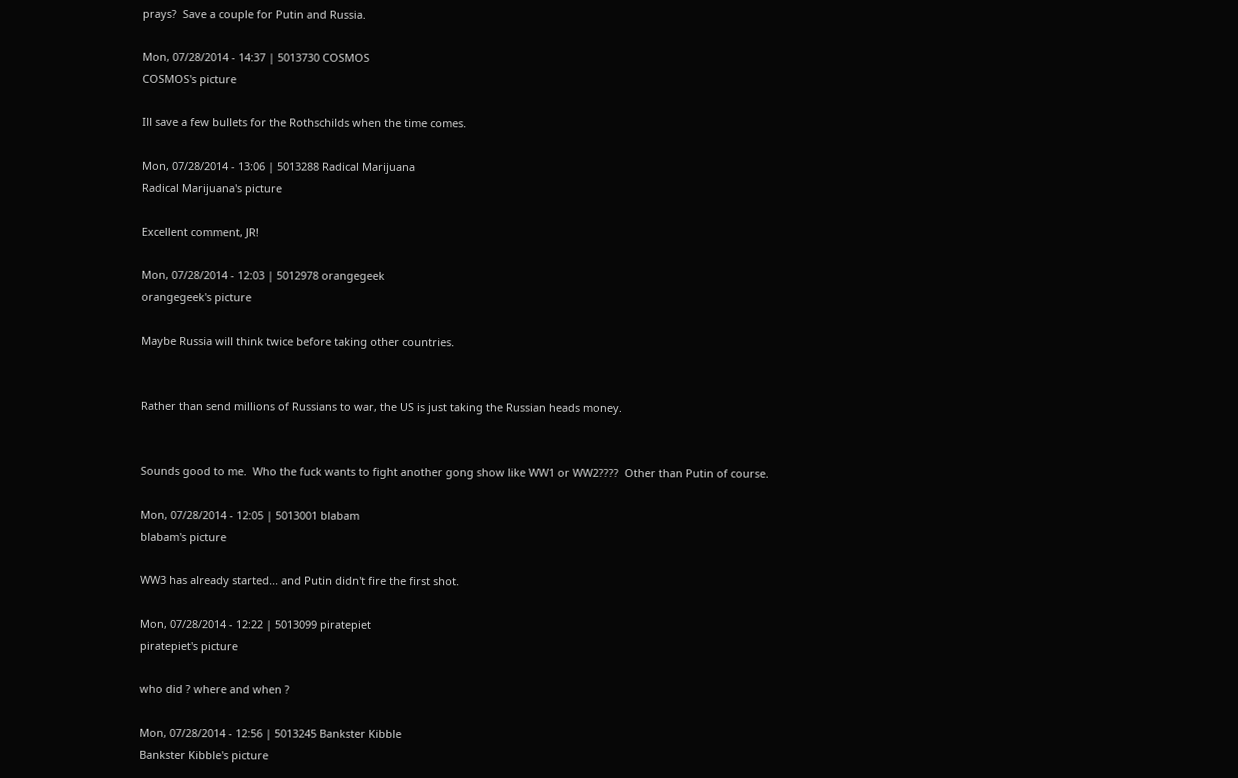prays?  Save a couple for Putin and Russia.

Mon, 07/28/2014 - 14:37 | 5013730 COSMOS
COSMOS's picture

Ill save a few bullets for the Rothschilds when the time comes.

Mon, 07/28/2014 - 13:06 | 5013288 Radical Marijuana
Radical Marijuana's picture

Excellent comment, JR!

Mon, 07/28/2014 - 12:03 | 5012978 orangegeek
orangegeek's picture

Maybe Russia will think twice before taking other countries.


Rather than send millions of Russians to war, the US is just taking the Russian heads money.


Sounds good to me.  Who the fuck wants to fight another gong show like WW1 or WW2????  Other than Putin of course.

Mon, 07/28/2014 - 12:05 | 5013001 blabam
blabam's picture

WW3 has already started... and Putin didn't fire the first shot.

Mon, 07/28/2014 - 12:22 | 5013099 piratepiet
piratepiet's picture

who did ? where and when ?

Mon, 07/28/2014 - 12:56 | 5013245 Bankster Kibble
Bankster Kibble's picture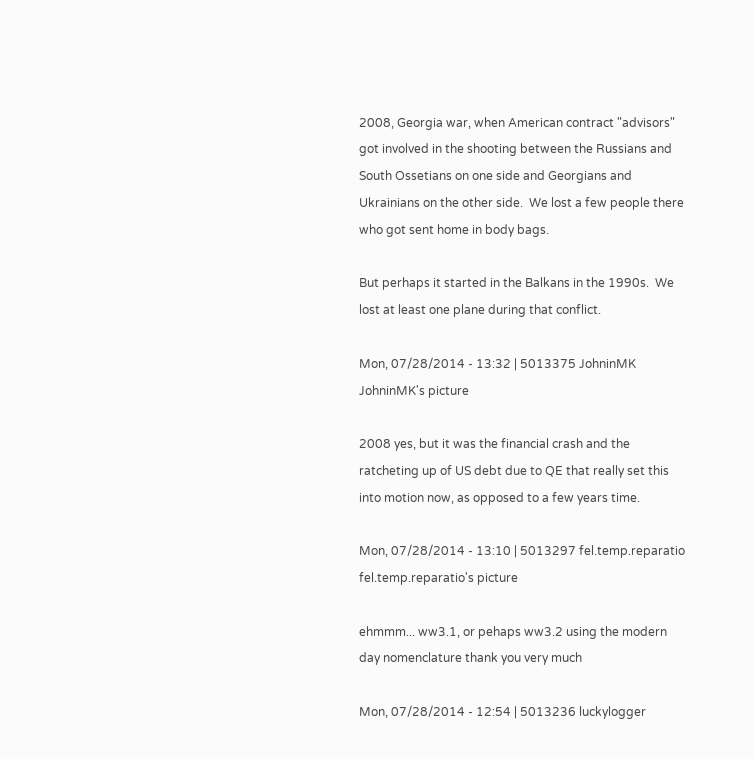2008, Georgia war, when American contract "advisors" got involved in the shooting between the Russians and South Ossetians on one side and Georgians and Ukrainians on the other side.  We lost a few people there who got sent home in body bags.

But perhaps it started in the Balkans in the 1990s.  We lost at least one plane during that conflict.

Mon, 07/28/2014 - 13:32 | 5013375 JohninMK
JohninMK's picture

2008 yes, but it was the financial crash and the ratcheting up of US debt due to QE that really set this into motion now, as opposed to a few years time.

Mon, 07/28/2014 - 13:10 | 5013297 fel.temp.reparatio
fel.temp.reparatio's picture

ehmmm... ww3.1, or pehaps ww3.2 using the modern day nomenclature thank you very much

Mon, 07/28/2014 - 12:54 | 5013236 luckylogger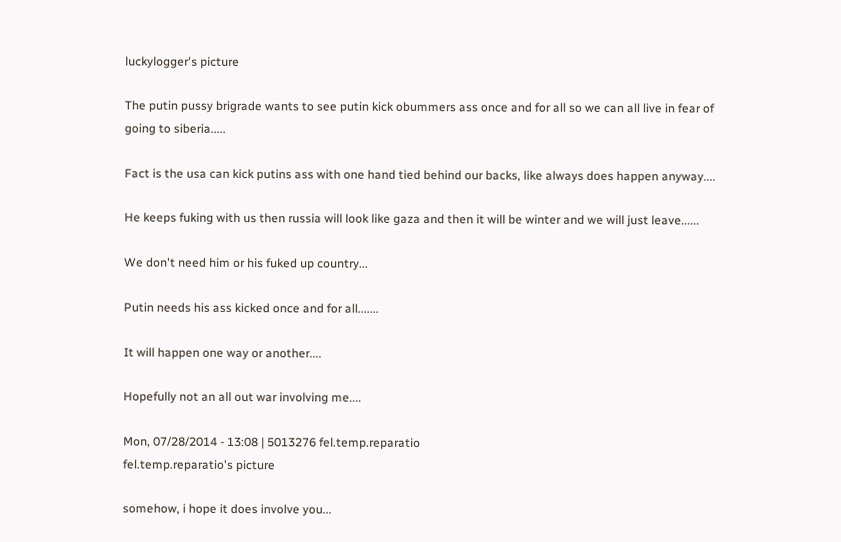luckylogger's picture

The putin pussy brigrade wants to see putin kick obummers ass once and for all so we can all live in fear of going to siberia.....

Fact is the usa can kick putins ass with one hand tied behind our backs, like always does happen anyway....

He keeps fuking with us then russia will look like gaza and then it will be winter and we will just leave......

We don't need him or his fuked up country...

Putin needs his ass kicked once and for all.......

It will happen one way or another....

Hopefully not an all out war involving me....

Mon, 07/28/2014 - 13:08 | 5013276 fel.temp.reparatio
fel.temp.reparatio's picture

somehow, i hope it does involve you...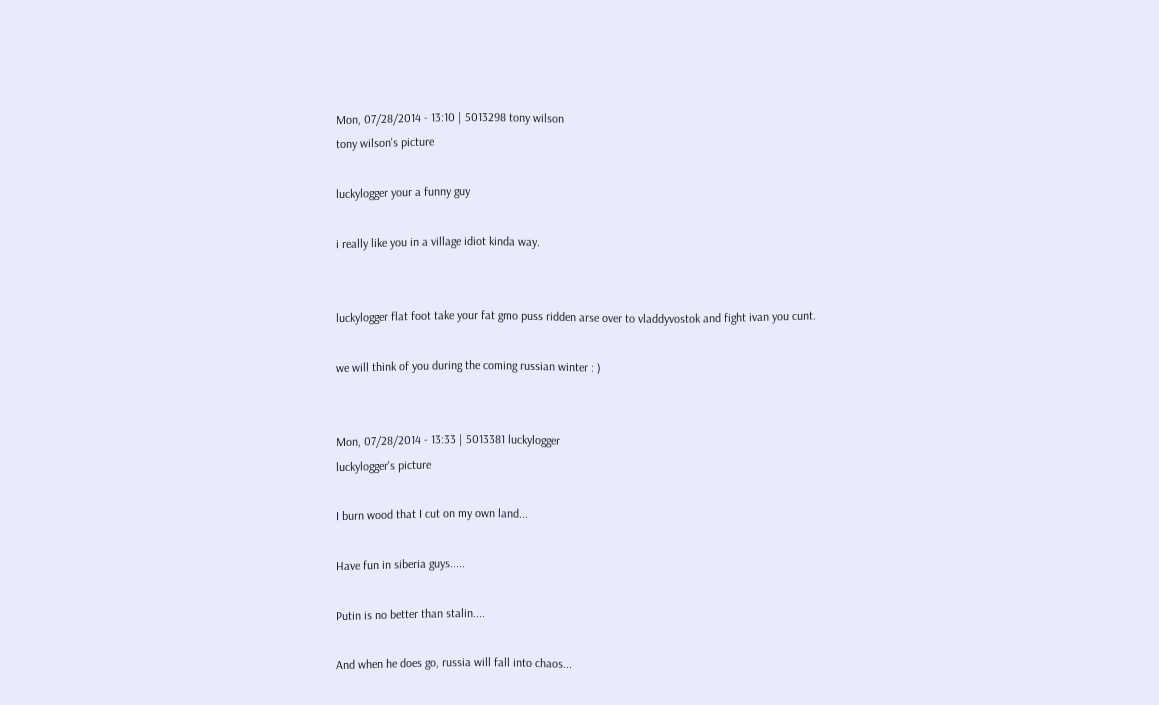Mon, 07/28/2014 - 13:10 | 5013298 tony wilson
tony wilson's picture

luckylogger your a funny guy

i really like you in a village idiot kinda way.


luckylogger flat foot take your fat gmo puss ridden arse over to vladdyvostok and fight ivan you cunt.

we will think of you during the coming russian winter : )


Mon, 07/28/2014 - 13:33 | 5013381 luckylogger
luckylogger's picture

I burn wood that I cut on my own land...

Have fun in siberia guys.....

Putin is no better than stalin....

And when he does go, russia will fall into chaos...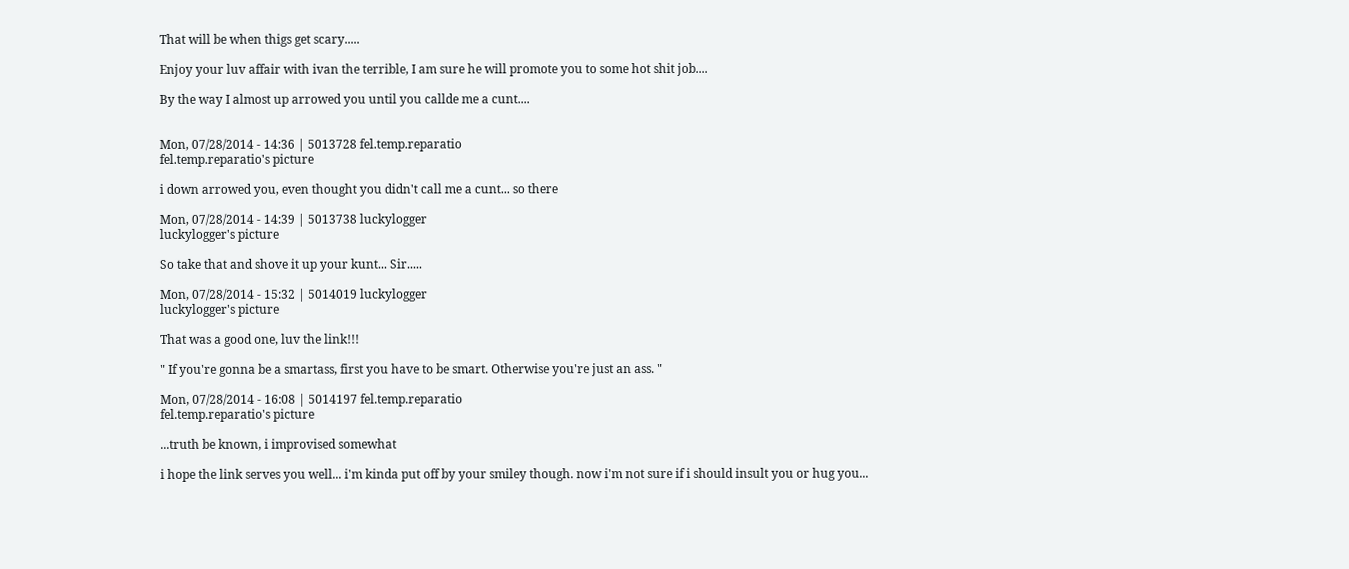That will be when thigs get scary.....

Enjoy your luv affair with ivan the terrible, I am sure he will promote you to some hot shit job....

By the way I almost up arrowed you until you callde me a cunt....


Mon, 07/28/2014 - 14:36 | 5013728 fel.temp.reparatio
fel.temp.reparatio's picture

i down arrowed you, even thought you didn't call me a cunt... so there

Mon, 07/28/2014 - 14:39 | 5013738 luckylogger
luckylogger's picture

So take that and shove it up your kunt... Sir.....

Mon, 07/28/2014 - 15:32 | 5014019 luckylogger
luckylogger's picture

That was a good one, luv the link!!!

" If you're gonna be a smartass, first you have to be smart. Otherwise you're just an ass. "

Mon, 07/28/2014 - 16:08 | 5014197 fel.temp.reparatio
fel.temp.reparatio's picture

...truth be known, i improvised somewhat

i hope the link serves you well... i'm kinda put off by your smiley though. now i'm not sure if i should insult you or hug you...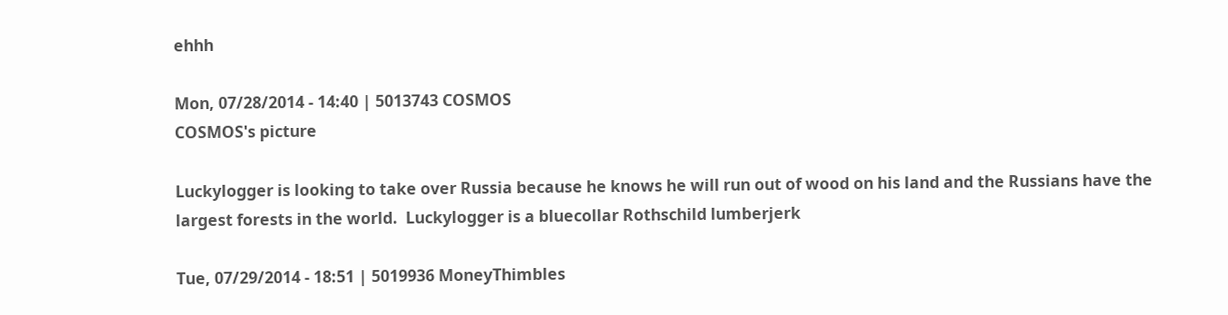ehhh

Mon, 07/28/2014 - 14:40 | 5013743 COSMOS
COSMOS's picture

Luckylogger is looking to take over Russia because he knows he will run out of wood on his land and the Russians have the largest forests in the world.  Luckylogger is a bluecollar Rothschild lumberjerk

Tue, 07/29/2014 - 18:51 | 5019936 MoneyThimbles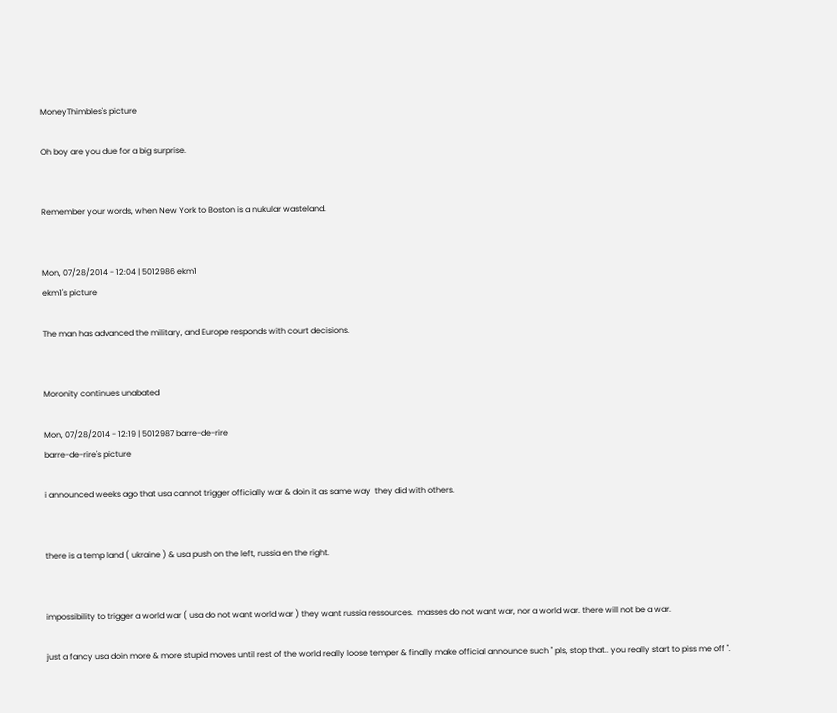MoneyThimbles's picture

Oh boy are you due for a big surprise.


Remember your words, when New York to Boston is a nukular wasteland.


Mon, 07/28/2014 - 12:04 | 5012986 ekm1
ekm1's picture

The man has advanced the military, and Europe responds with court decisions.


Moronity continues unabated

Mon, 07/28/2014 - 12:19 | 5012987 barre-de-rire
barre-de-rire's picture

i announced weeks ago that usa cannot trigger officially war & doin it as same way  they did with others.


there is a temp land ( ukraine ) & usa push on the left, russia en the right.


impossibility to trigger a world war ( usa do not want world war ) they want russia ressources.  masses do not want war, nor a world war. there will not be a war.

just a fancy usa doin more & more stupid moves until rest of the world really loose temper & finally make official announce such " pls, stop that.. you really start to piss me off ".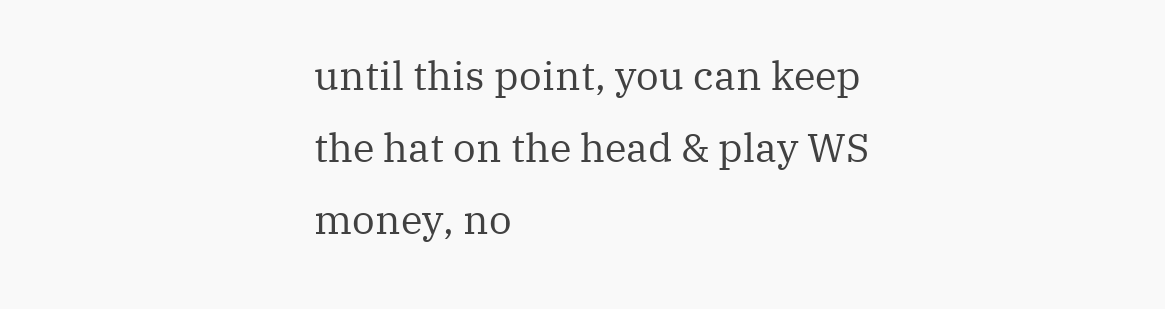until this point, you can keep the hat on the head & play WS money, no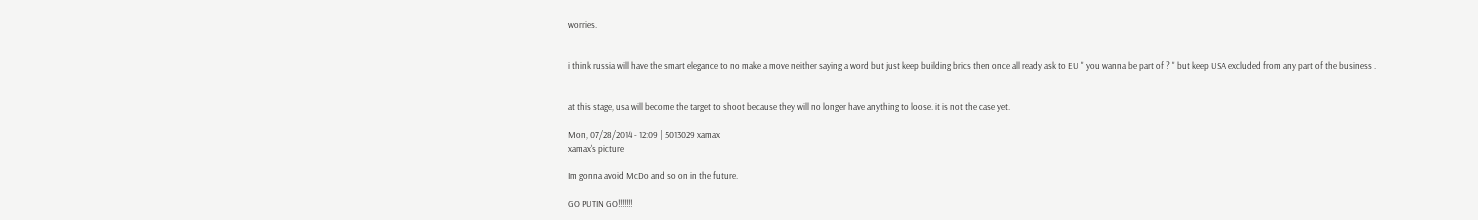worries.


i think russia will have the smart elegance to no make a move neither saying a word but just keep building brics then once all ready ask to EU " you wanna be part of ? " but keep USA excluded from any part of the business .


at this stage, usa will become the target to shoot because they will no longer have anything to loose. it is not the case yet.

Mon, 07/28/2014 - 12:09 | 5013029 xamax
xamax's picture

Im gonna avoid McDo and so on in the future.

GO PUTIN GO!!!!!!!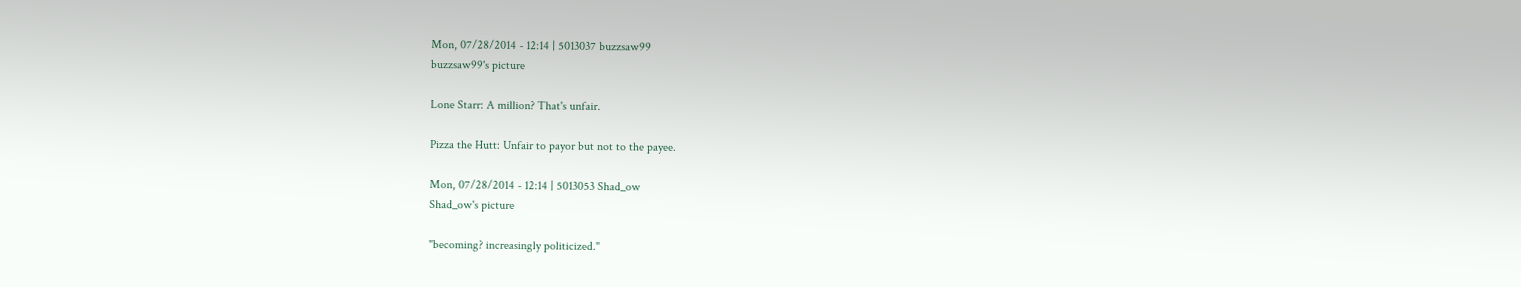Mon, 07/28/2014 - 12:14 | 5013037 buzzsaw99
buzzsaw99's picture

Lone Starr: A million? That's unfair.

Pizza the Hutt: Unfair to payor but not to the payee.

Mon, 07/28/2014 - 12:14 | 5013053 Shad_ow
Shad_ow's picture

"becoming? increasingly politicized."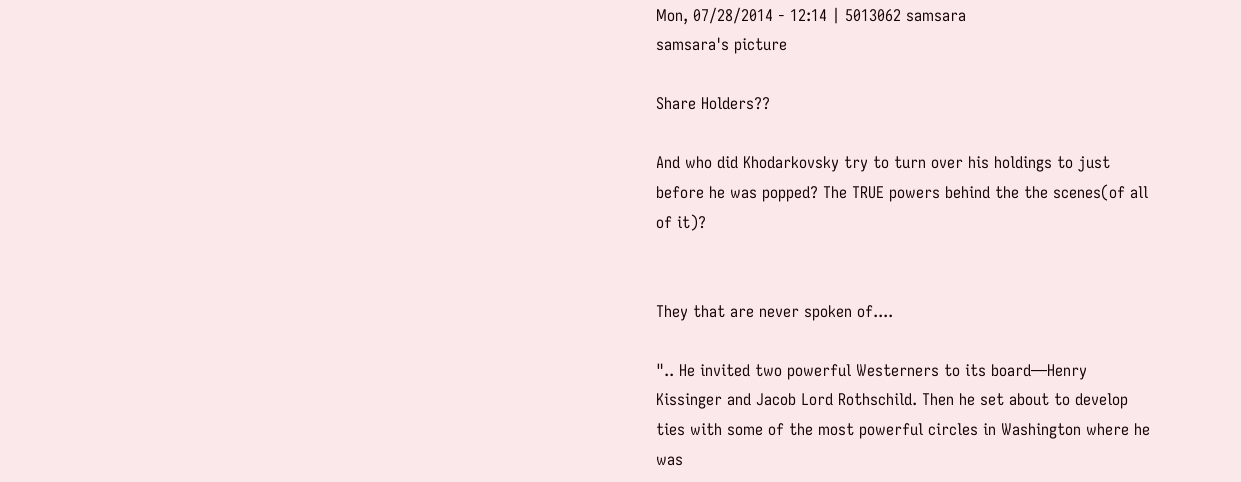Mon, 07/28/2014 - 12:14 | 5013062 samsara
samsara's picture

Share Holders??

And who did Khodarkovsky try to turn over his holdings to just before he was popped? The TRUE powers behind the the scenes(of all of it)?


They that are never spoken of....

".. He invited two powerful Westerners to its board—Henry Kissinger and Jacob Lord Rothschild. Then he set about to develop ties with some of the most powerful circles in Washington where he was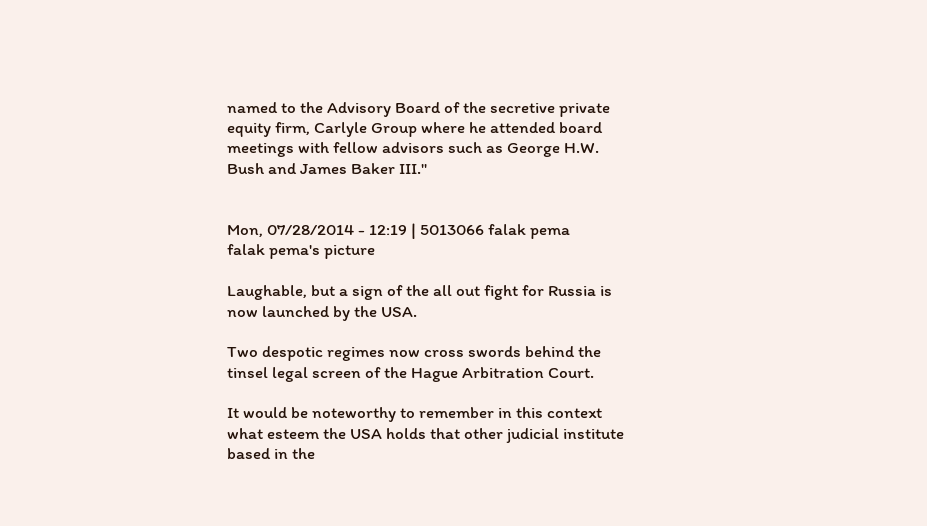named to the Advisory Board of the secretive private equity firm, Carlyle Group where he attended board meetings with fellow advisors such as George H.W. Bush and James Baker III."


Mon, 07/28/2014 - 12:19 | 5013066 falak pema
falak pema's picture

Laughable, but a sign of the all out fight for Russia is now launched by the USA.

Two despotic regimes now cross swords behind the tinsel legal screen of the Hague Arbitration Court.

It would be noteworthy to remember in this context what esteem the USA holds that other judicial institute based in the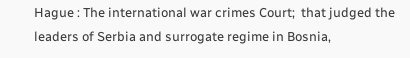Hague : The international war crimes Court;  that judged the leaders of Serbia and surrogate regime in Bosnia,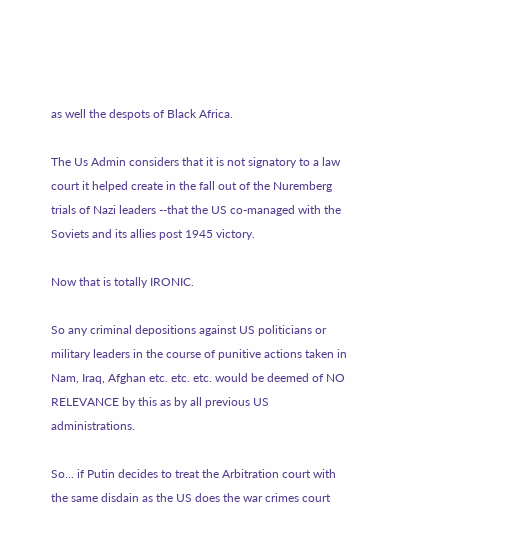as well the despots of Black Africa.

The Us Admin considers that it is not signatory to a law court it helped create in the fall out of the Nuremberg trials of Nazi leaders --that the US co-managed with the Soviets and its allies post 1945 victory.

Now that is totally IRONIC.

So any criminal depositions against US politicians or military leaders in the course of punitive actions taken in Nam, Iraq, Afghan etc. etc. etc. would be deemed of NO RELEVANCE by this as by all previous US administrations.

So... if Putin decides to treat the Arbitration court with the same disdain as the US does the war crimes court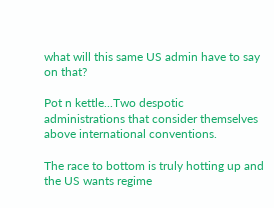what will this same US admin have to say on that?

Pot n kettle...Two despotic administrations that consider themselves above international conventions.

The race to bottom is truly hotting up and the US wants regime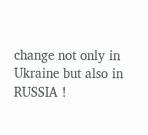change not only in Ukraine but also in RUSSIA !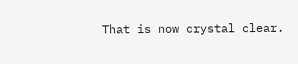That is now crystal clear.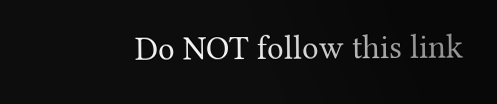Do NOT follow this link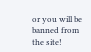or you will be banned from the site!